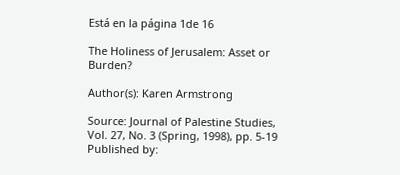Está en la página 1de 16

The Holiness of Jerusalem: Asset or Burden?

Author(s): Karen Armstrong

Source: Journal of Palestine Studies, Vol. 27, No. 3 (Spring, 1998), pp. 5-19
Published by: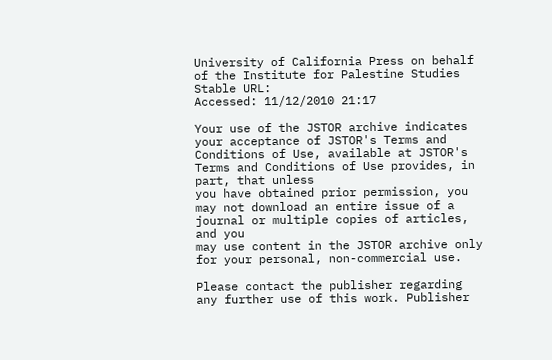University of California Press on behalf of the Institute for Palestine Studies
Stable URL:
Accessed: 11/12/2010 21:17

Your use of the JSTOR archive indicates your acceptance of JSTOR's Terms and Conditions of Use, available at JSTOR's Terms and Conditions of Use provides, in part, that unless
you have obtained prior permission, you may not download an entire issue of a journal or multiple copies of articles, and you
may use content in the JSTOR archive only for your personal, non-commercial use.

Please contact the publisher regarding any further use of this work. Publisher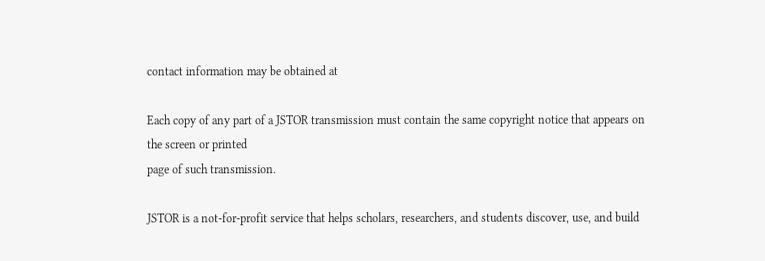contact information may be obtained at

Each copy of any part of a JSTOR transmission must contain the same copyright notice that appears on the screen or printed
page of such transmission.

JSTOR is a not-for-profit service that helps scholars, researchers, and students discover, use, and build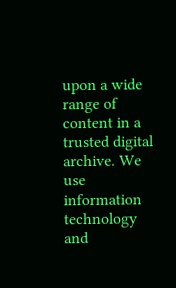upon a wide range of
content in a trusted digital archive. We use information technology and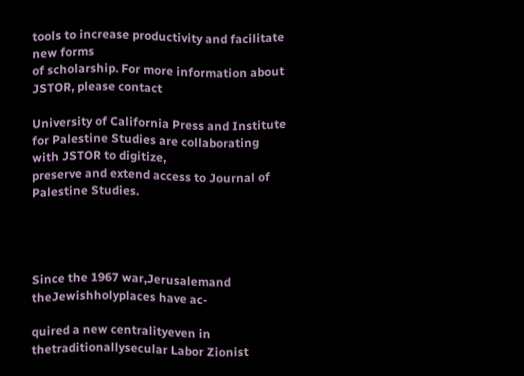tools to increase productivity and facilitate new forms
of scholarship. For more information about JSTOR, please contact

University of California Press and Institute for Palestine Studies are collaborating with JSTOR to digitize,
preserve and extend access to Journal of Palestine Studies.




Since the 1967 war,Jerusalemand theJewishholyplaces have ac-

quired a new centralityeven in thetraditionallysecular Labor Zionist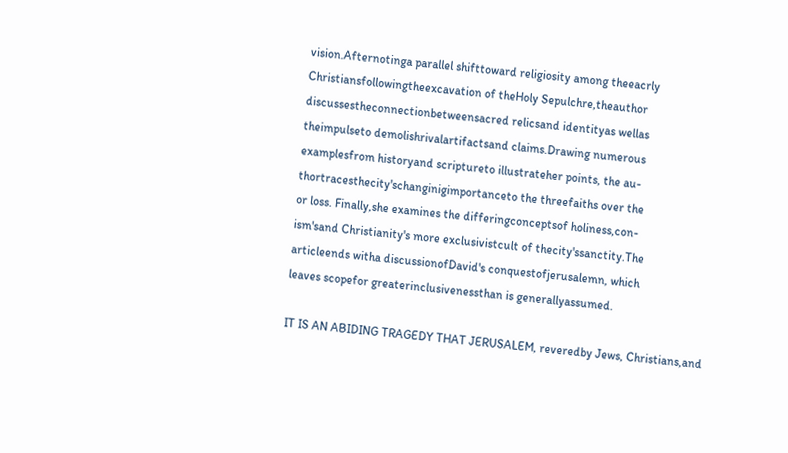vision.Afternotinga parallel shifttoward religiosity among theeacrly
Christiansfollowingtheexcavation of theHoly Sepulchre,theauthor
discussestheconnectionbetweensacred relicsand identityas wellas
theimpulseto demolishrivalartifactsand claims.Drawing numerous
examplesfrom historyand scriptureto illustrateher points, the au-
thortracesthecity'schanginigimportanceto the threefaiths over the
or loss. Finally,she examines the differingconceptsof holiness,con-
ism'sand Christianity's more exclusivistcult of thecity'ssanctity.The
articleends witha discussionofDavid's conquestofjerusalemn, which
leaves scopefor greaterinclusivenessthan is generallyassumed.

IT IS AN ABIDING TRAGEDY THAT JERUSALEM, reveredby Jews, Christians,and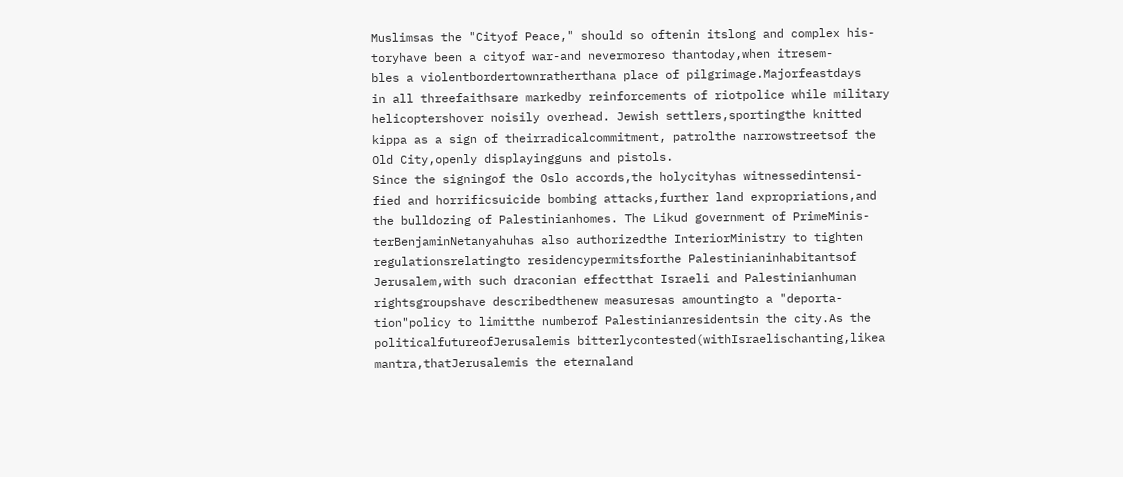Muslimsas the "Cityof Peace," should so oftenin itslong and complex his-
toryhave been a cityof war-and nevermoreso thantoday,when itresem-
bles a violentbordertownratherthana place of pilgrimage.Majorfeastdays
in all threefaithsare markedby reinforcements of riotpolice while military
helicoptershover noisily overhead. Jewish settlers,sportingthe knitted
kippa as a sign of theirradicalcommitment, patrolthe narrowstreetsof the
Old City,openly displayingguns and pistols.
Since the signingof the Oslo accords,the holycityhas witnessedintensi-
fied and horrificsuicide bombing attacks,further land expropriations,and
the bulldozing of Palestinianhomes. The Likud government of PrimeMinis-
terBenjaminNetanyahuhas also authorizedthe InteriorMinistry to tighten
regulationsrelatingto residencypermitsforthe Palestinianinhabitantsof
Jerusalem,with such draconian effectthat Israeli and Palestinianhuman
rightsgroupshave describedthenew measuresas amountingto a "deporta-
tion"policy to limitthe numberof Palestinianresidentsin the city.As the
politicalfutureofJerusalemis bitterlycontested(withIsraelischanting,likea
mantra,thatJerusalemis the eternaland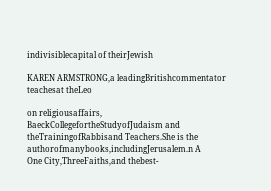indivisiblecapital of theirJewish

KAREN ARMSTRONG,a leadingBritishcommentator teachesat theLeo

on religiousaffairs,
BaeckCollegefortheStudyofJudaism and theTrainingofRabbisand Teachers.She is the
authorofmanybooks,includingJerusalem.n A
One City,ThreeFaiths,and thebest-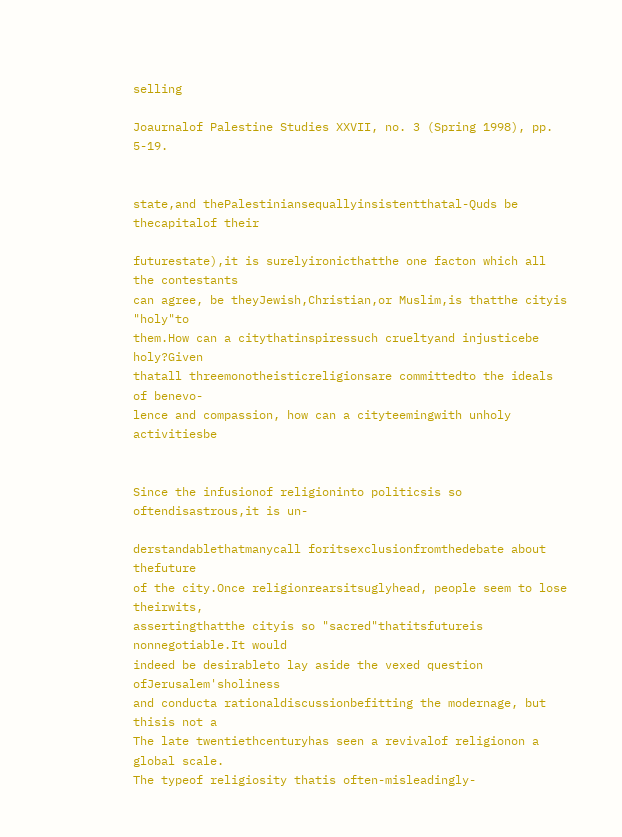selling

Joaurnalof Palestine Studies XXVII, no. 3 (Spring 1998), pp. 5-19.


state,and thePalestiniansequallyinsistentthatal-Quds be thecapitalof their

futurestate),it is surelyironicthatthe one facton which all the contestants
can agree, be theyJewish,Christian,or Muslim,is thatthe cityis "holy"to
them.How can a citythatinspiressuch crueltyand injusticebe holy?Given
thatall threemonotheisticreligionsare committedto the ideals of benevo-
lence and compassion, how can a cityteemingwith unholy activitiesbe


Since the infusionof religioninto politicsis so oftendisastrous,it is un-

derstandablethatmanycall foritsexclusionfromthedebate about thefuture
of the city.Once religionrearsitsuglyhead, people seem to lose theirwits,
assertingthatthe cityis so "sacred"thatitsfutureis nonnegotiable.It would
indeed be desirableto lay aside the vexed question ofJerusalem'sholiness
and conducta rationaldiscussionbefitting the modernage, but thisis not a
The late twentiethcenturyhas seen a revivalof religionon a global scale.
The typeof religiosity thatis often-misleadingly-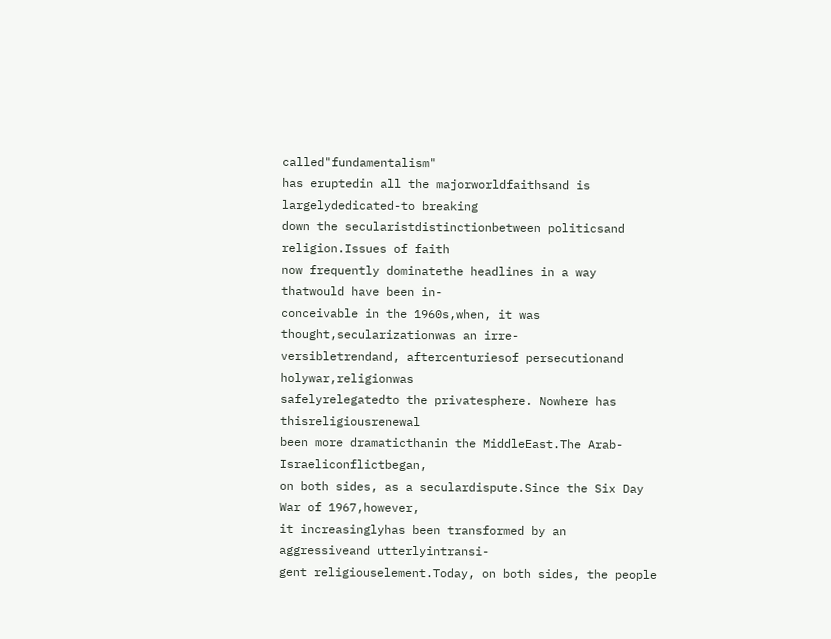called"fundamentalism"
has eruptedin all the majorworldfaithsand is largelydedicated-to breaking
down the secularistdistinctionbetween politicsand religion.Issues of faith
now frequently dominatethe headlines in a way thatwould have been in-
conceivable in the 1960s,when, it was thought,secularizationwas an irre-
versibletrendand, aftercenturiesof persecutionand holywar,religionwas
safelyrelegatedto the privatesphere. Nowhere has thisreligiousrenewal
been more dramaticthanin the MiddleEast.The Arab-Israeliconflictbegan,
on both sides, as a seculardispute.Since the Six Day War of 1967,however,
it increasinglyhas been transformed by an aggressiveand utterlyintransi-
gent religiouselement.Today, on both sides, the people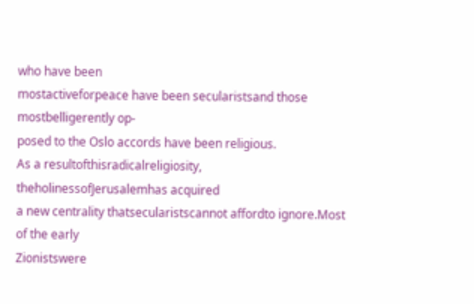who have been
mostactiveforpeace have been secularistsand those mostbelligerently op-
posed to the Oslo accords have been religious.
As a resultofthisradicalreligiosity,
theholinessofJerusalemhas acquired
a new centrality thatsecularistscannot affordto ignore.Most of the early
Zionistswere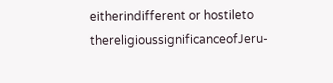eitherindifferent or hostileto thereligioussignificanceofJeru-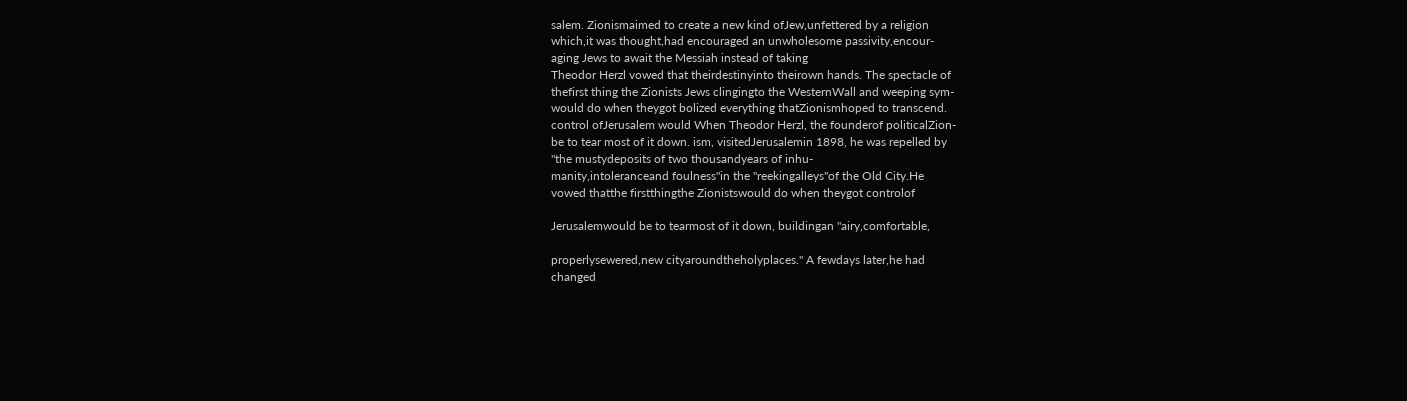salem. Zionismaimed to create a new kind ofJew,unfettered by a religion
which,it was thought,had encouraged an unwholesome passivity,encour-
aging Jews to await the Messiah instead of taking
Theodor Herzl vowed that theirdestinyinto theirown hands. The spectacle of
thefirst thing the Zionists Jews clingingto the WesternWall and weeping sym-
would do when theygot bolized everything thatZionismhoped to transcend.
control ofJerusalem would When Theodor Herzl, the founderof politicalZion-
be to tear most of it down. ism, visitedJerusalemin 1898, he was repelled by
"the mustydeposits of two thousandyears of inhu-
manity,intoleranceand foulness"in the "reekingalleys"of the Old City.He
vowed thatthe firstthingthe Zionistswould do when theygot controlof

Jerusalemwould be to tearmost of it down, buildingan "airy,comfortable,

properlysewered,new cityaroundtheholyplaces." A fewdays later,he had
changed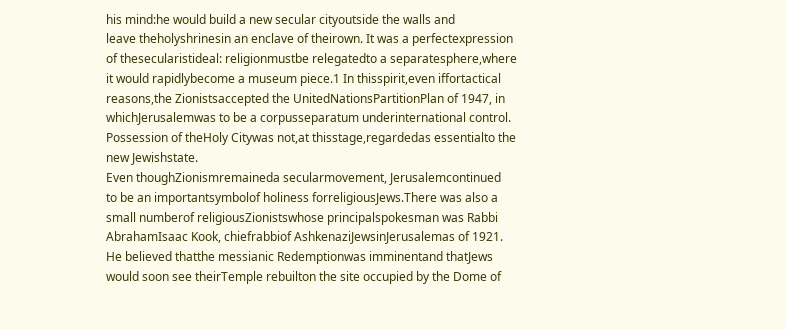his mind:he would build a new secular cityoutside the walls and
leave theholyshrinesin an enclave of theirown. It was a perfectexpression
of thesecularistideal: religionmustbe relegatedto a separatesphere,where
it would rapidlybecome a museum piece.1 In thisspirit,even iffortactical
reasons,the Zionistsaccepted the UnitedNationsPartitionPlan of 1947, in
whichJerusalemwas to be a corpusseparatum underinternational control.
Possession of theHoly Citywas not,at thisstage,regardedas essentialto the
new Jewishstate.
Even thoughZionismremaineda secularmovement, Jerusalemcontinued
to be an importantsymbolof holiness forreligiousJews.There was also a
small numberof religiousZionistswhose principalspokesman was Rabbi
AbrahamIsaac Kook, chiefrabbiof AshkenaziJewsinJerusalemas of 1921.
He believed thatthe messianic Redemptionwas imminentand thatJews
would soon see theirTemple rebuilton the site occupied by the Dome of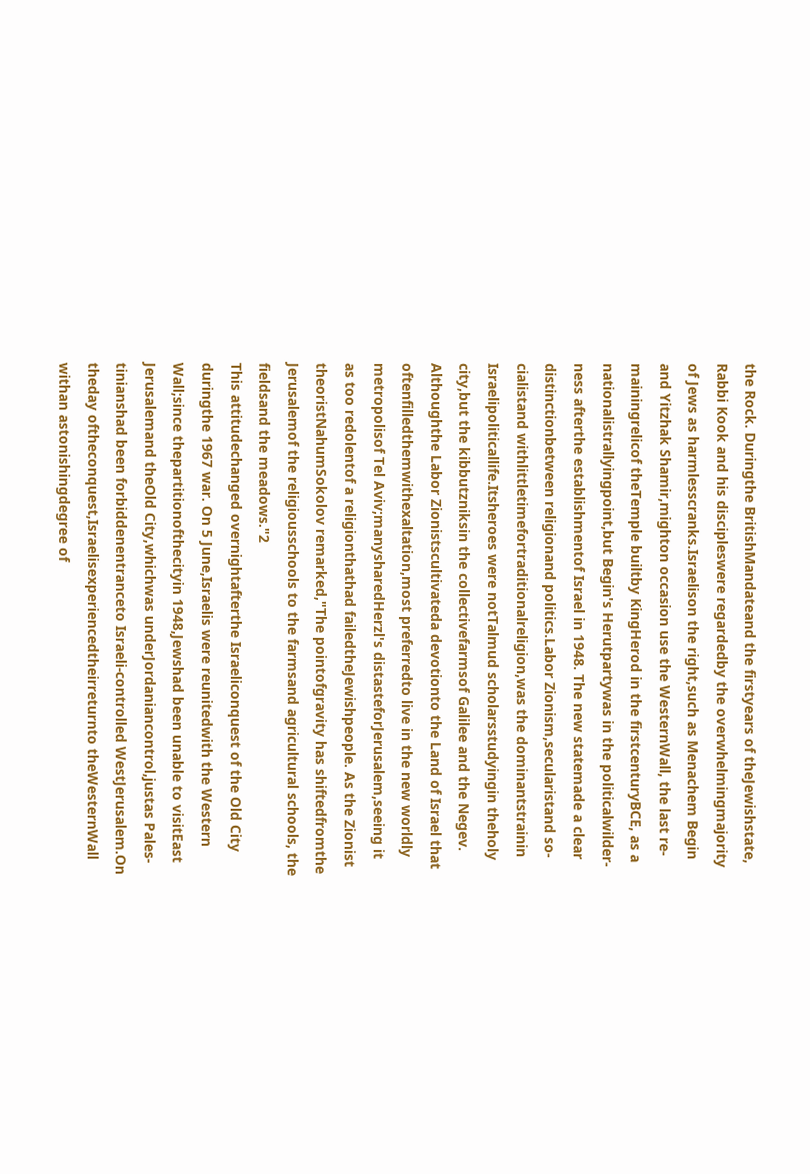the Rock. Duringthe BritishMandateand the firstyears of theJewishstate,
Rabbi Kook and his discipleswere regardedby the overwhelmingmajority
of Jews as harmlesscranks.Israelison the right,such as Menachem Begin
and Yitzhak Shamir,mighton occasion use the WesternWall, the last re-
mainingrelicof theTemple builtby KingHerod in the firstcenturyBCE, as a
nationalistrallyingpoint,but Begin's Herutpartywas in the politicalwilder-
ness afterthe establishmentof Israel in 1948. The new statemade a clear
distinctionbetween religionand politics.Labor Zionism,secularistand so-
cialistand withlittletimefortraditionalreligion,was the dominantstrainin
Israelipoliticallife.Itsheroes were notTalmud scholarsstudyingin theholy
city,but the kibbutzniksin the collectivefarmsof Galilee and the Negev.
Althoughthe Labor Zionistscultivateda devotionto the Land of Israel that
oftenfilledthemwithexaltation,most preferredto live in the new worldly
metropolisof Tel Aviv;manysharedHerzl's distasteforJerusalem,seeing it
as too redolentof a religionthathad failedtheJewishpeople. As the Zionist
theoristNahumSokolov remarked,"The pointofgravity has shiftedfromthe
Jerusalemof the religiousschools to the farmsand agricultural schools, the
fieldsand the meadows."2
This attitudechanged overnightafterthe Israeliconquest of the Old City
duringthe 1967 war. On 5 June,Israelis were reunitedwith the Western
Wall;since thepartitionofthecityin 1948,Jewshad been unable to visitEast
Jerusalemand theOld City,whichwas underJordaniancontrol,justas Pales-
tinianshad been forbiddenentranceto Israeli-controlled WestJerusalem.On
theday oftheconquest,Israelisexperiencedtheirreturnto theWesternWall
withan astonishingdegree of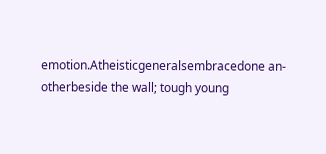emotion.Atheisticgeneralsembracedone an-
otherbeside the wall; tough young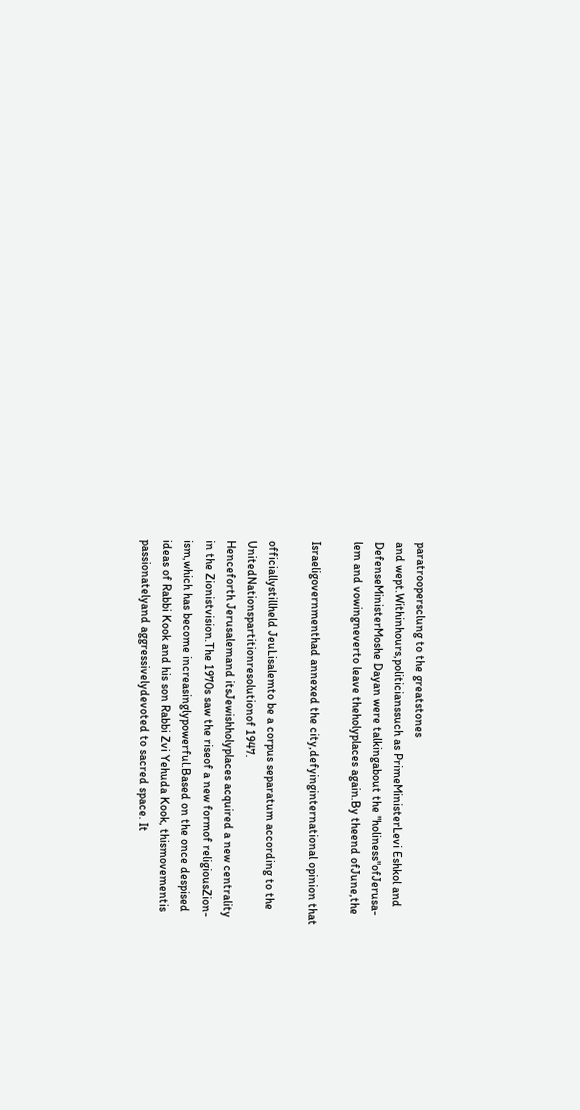paratroopersclung to the greatstones
and wept.Withinhours,politicianssuch as PrimeMinisterLevi Eshkol and
DefenseMinisterMoshe Dayan were talkingabout the "holiness"ofJerusa-
lem and vowingneverto leave theholyplaces again.By theend ofJune,the

Israeligovernmenthad annexed the city,defyinginternational opinion that

officiallystillheld JeuLisalemto be a corpus separatum according to the
UnitedNationspartitionresolutionof 1947.
Henceforth Jerusalemand itsJewishholyplaces acquired a new centrality
in the Zionistvision.The 1970s saw the riseof a new formof religiousZion-
ism,which has become increasinglypowerful.Based on the once despised
ideas of Rabbi Kook and his son Rabbi Zvi Yehuda Kook, thismovementis
passionatelyand aggressivelydevoted to sacred space. It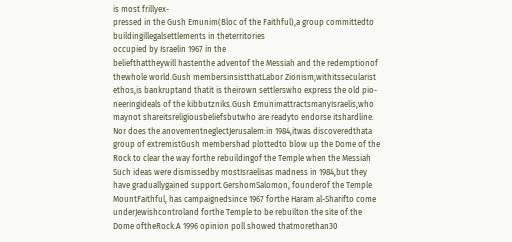is most frillyex-
pressed in the Gush Emunim(Bloc of the Faithful),a group committedto
buildingillegalsettlements in theterritories
occupied by Israelin 1967 in the
beliefthattheywill hastenthe adventof the Messiah and the redemptionof
thewhole world.Gush membersinsistthatLabor Zionism,withitssecularist
ethos,is bankruptand thatit is theirown settlerswho express the old pio-
neeringideals of the kibbutzniks.Gush EmunimattractsmanyIsraelis,who
maynot shareitsreligiousbeliefsbutwho are readyto endorse itshardline.
Nor does the anovementneglectJerusalem:in 1984,itwas discoveredthata
group of extremistGush membershad plottedto blow up the Dome of the
Rock to clear the way forthe rebuildingof the Temple when the Messiah
Such ideas were dismissedby mostIsraelisas madness in 1984,but they
have graduallygained support.GershomSalomon, founderof the Temple
MountFaithful, has campaignedsince 1967 forthe Haram al-Sharifto come
underJewishcontroland forthe Temple to be rebuilton the site of the
Dome oftheRock.A 1996 opinion poll showed thatmorethan30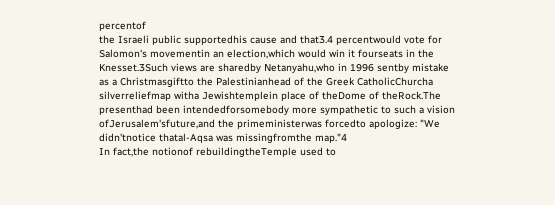percentof
the Israeli public supportedhis cause and that3.4 percentwould vote for
Salomon's movementin an election,which would win it fourseats in the
Knesset.3Such views are sharedby Netanyahu,who in 1996 sentby mistake
as a Christmasgiftto the Palestinianhead of the Greek CatholicChurcha
silverreliefmap witha Jewishtemplein place of theDome of theRock.The
presenthad been intendedforsomebody more sympathetic to such a vision
ofJerusalem'sfuture,and the primeministerwas forcedto apologize: "We
didn'tnotice thatal-Aqsa was missingfromthe map."4
In fact,the notionof rebuildingtheTemple used to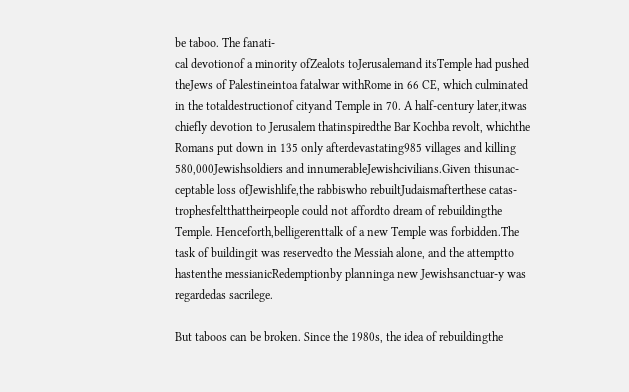be taboo. The fanati-
cal devotionof a minority ofZealots toJerusalemand itsTemple had pushed
theJews of Palestineintoa fatalwar withRome in 66 CE, which culminated
in the totaldestructionof cityand Temple in 70. A half-century later,itwas
chiefly devotion to Jerusalem thatinspiredthe Bar Kochba revolt, whichthe
Romans put down in 135 only afterdevastating985 villages and killing
580,000Jewishsoldiers and innumerableJewishcivilians.Given thisunac-
ceptable loss ofJewishlife,the rabbiswho rebuiltJudaismafterthese catas-
trophesfeltthattheirpeople could not affordto dream of rebuildingthe
Temple. Henceforth,belligerenttalk of a new Temple was forbidden.The
task of buildingit was reservedto the Messiah alone, and the attemptto
hastenthe messianicRedemptionby planninga new Jewishsanctuar-y was
regardedas sacrilege.

But taboos can be broken. Since the 1980s, the idea of rebuildingthe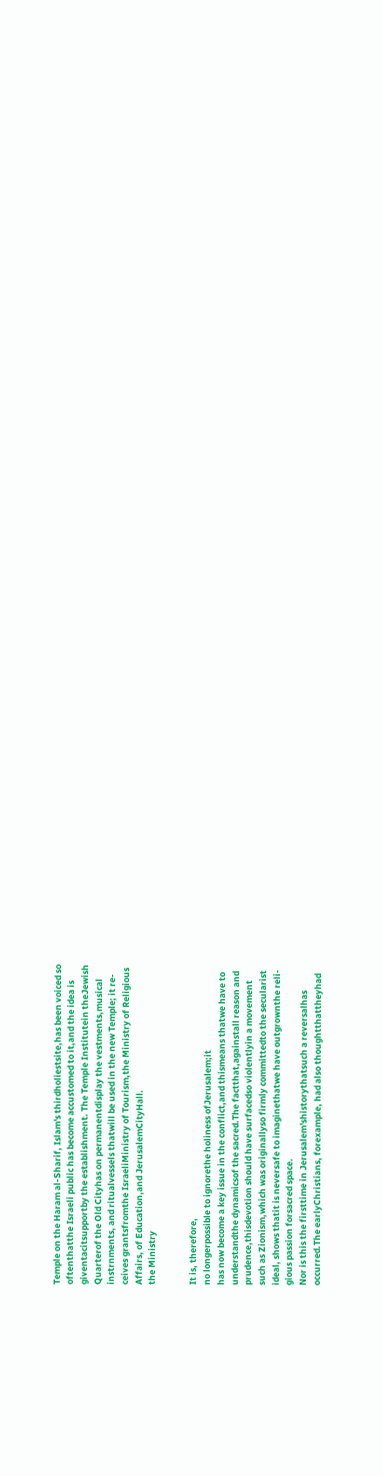Temple on the Haram al-Sharif, Islam's thirdholiestsite,has been voiced so
oftenthatthe Israeli public has become accustomed to it,and the idea is
giventacitsupportby the establishment. The Temple Institutein theJewish
Quarterof the Old Cityhas on permanentdisplay the vestments,musical
instrnments, and ritualvessels thatwill be used in the new Temple; it re-
ceives grantsfromthe IsraeliMinistry of Tourism,the Ministry of Religious
Affairs, of Education,and JerusalemCityHall.
the Ministry


It is, therefore,
no longerpossible to ignorethe holiness ofJerusalem;it
has now become a key issue in the conflict,and thismeans thatwe have to
understandthe dynamicsof the sacred.The factthat,againstall reason and
prudence,thisdevotion should have surfacedso violentlyin a movement
such as Zionism,which was originallyso firmly committedto the secularist
ideal, shows thatit is neversafe to imaginethatwe have outgrownthe reli-
gious passion forsacred space.
Nor is this the firsttime in Jerusalem'shistorythatsuch a reversalhas
occurred.The earlyChristians, forexample, had also thoughtthattheyhad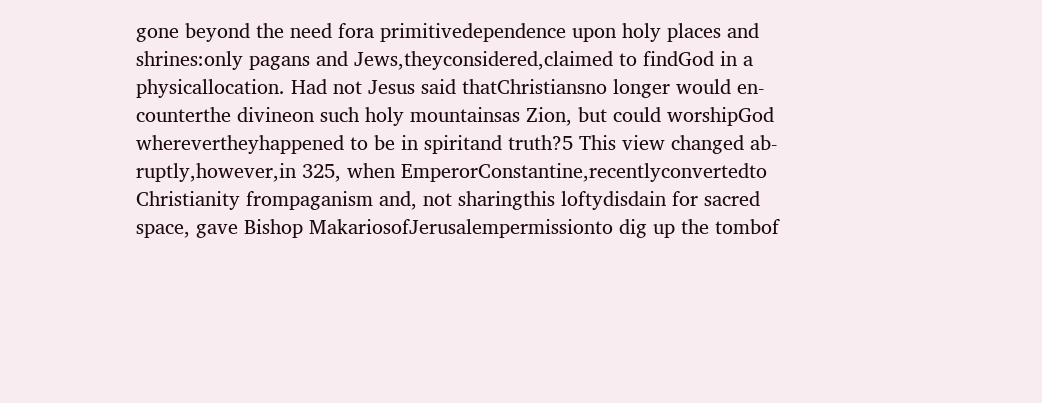gone beyond the need fora primitivedependence upon holy places and
shrines:only pagans and Jews,theyconsidered,claimed to findGod in a
physicallocation. Had not Jesus said thatChristiansno longer would en-
counterthe divineon such holy mountainsas Zion, but could worshipGod
wherevertheyhappened to be in spiritand truth?5 This view changed ab-
ruptly,however,in 325, when EmperorConstantine,recentlyconvertedto
Christianity frompaganism and, not sharingthis loftydisdain for sacred
space, gave Bishop MakariosofJerusalempermissionto dig up the tombof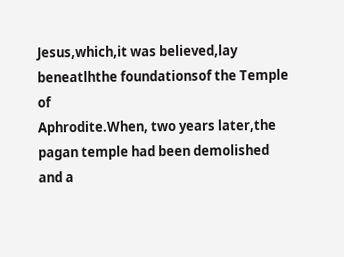Jesus,which,it was believed,lay beneatlhthe foundationsof the Temple of
Aphrodite.When, two years later,the pagan temple had been demolished
and a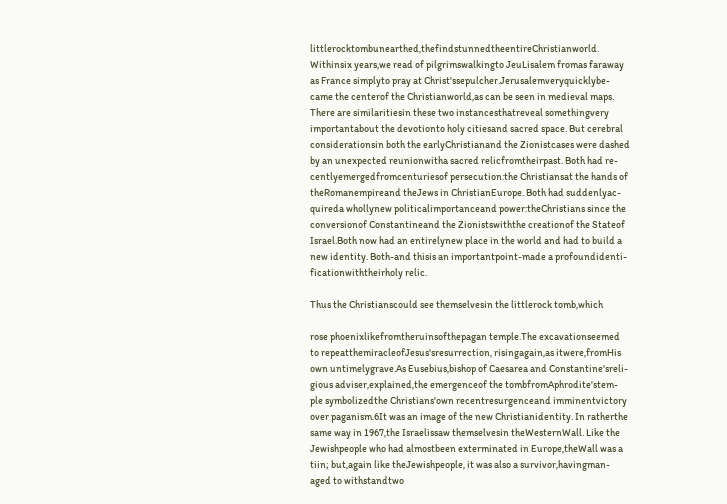littlerocktombunearthed,thefindstunnedtheentireChristianworld.
Withinsix years,we read of pilgrimswalkingto JeuLisalem fromas faraway
as France simplyto pray at Christ'ssepulcher.Jerusalemveryquicklybe-
came the centerof the Christianworld,as can be seen in medieval maps.
There are similaritiesin these two instancesthatreveal somethingvery
importantabout the devotionto holy citiesand sacred space. But cerebral
considerationsin both the earlyChristianand the Zionistcases were dashed
by an unexpected reunionwitha sacred relicfromtheirpast. Both had re-
centlyemergedfromcenturiesof persecution:the Christiansat the hands of
theRomanempireand theJews in ChristianEurope. Both had suddenlyac-
quireda whollynew politicalimportanceand power:theChristians since the
conversionof Constantineand the Zionistswiththe creationof the Stateof
Israel.Both now had an entirelynew place in the world and had to build a
new identity. Both-and thisis an importantpoint-made a profoundidenti-
ficationwiththeirholy relic.

Thus the Christianscould see themselvesin the littlerock tomb,which

rose phoenixlikefromtheruinsofthepagan temple.The excavationseemed
to repeatthemiracleofJesus'sresurrection, risingagain,as itwere,fromHis
own untimelygrave.As Eusebius,bishop of Caesarea and Constantine'sreli-
gious adviser,explained,the emergenceof the tombfromAphrodite'stem-
ple symbolizedthe Christians'own recentresurgenceand imminentvictory
over paganism.6It was an image of the new Christianidentity. In ratherthe
same way in 1967,the Israelissaw themselvesin theWesternWall. Like the
Jewishpeople who had almostbeen exterminated in Europe,theWall was a
tiin; but,again like theJewishpeople, it was also a survivor,havingman-
aged to withstandtwo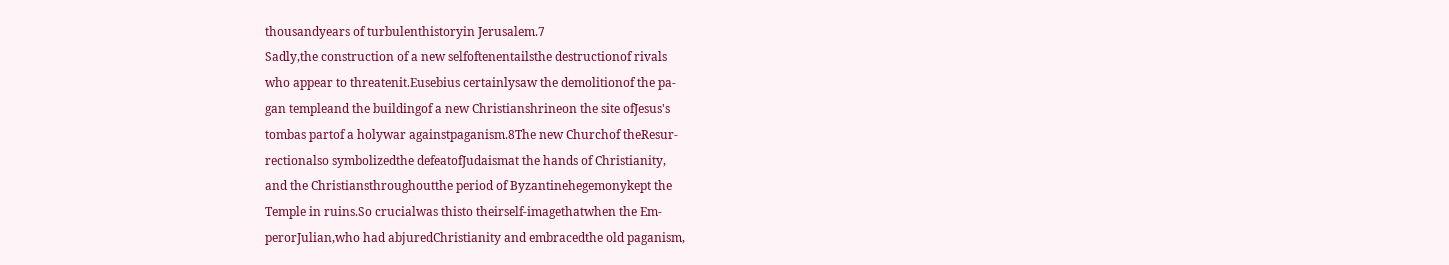thousandyears of turbulenthistoryin Jerusalem.7
Sadly,the construction of a new selfoftenentailsthe destructionof rivals
who appear to threatenit.Eusebius certainlysaw the demolitionof the pa-
gan templeand the buildingof a new Christianshrineon the site ofJesus's
tombas partof a holywar againstpaganism.8The new Churchof theResur-
rectionalso symbolizedthe defeatofJudaismat the hands of Christianity,
and the Christiansthroughoutthe period of Byzantinehegemonykept the
Temple in ruins.So crucialwas thisto theirself-imagethatwhen the Em-
perorJulian,who had abjuredChristianity and embracedthe old paganism,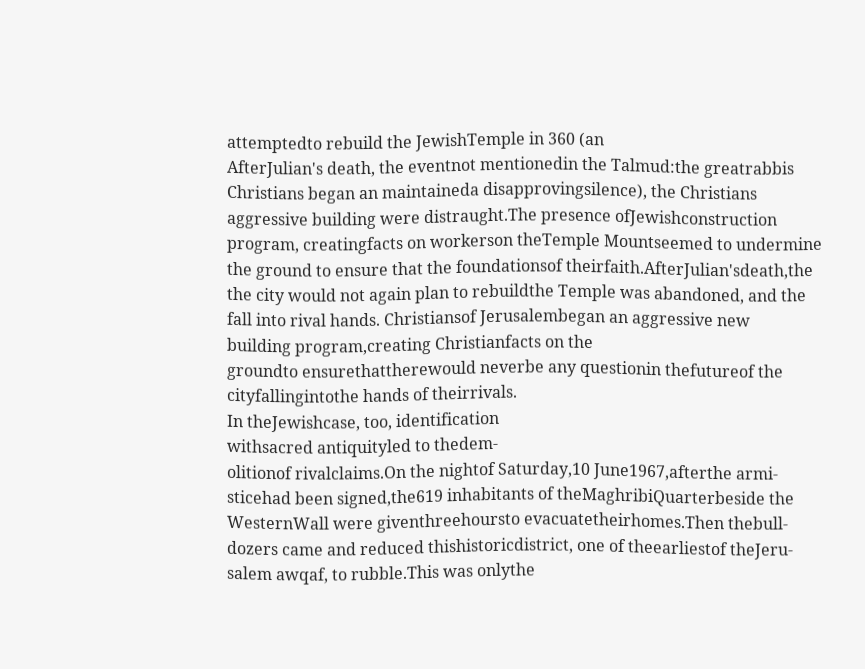attemptedto rebuild the JewishTemple in 360 (an
AfterJulian's death, the eventnot mentionedin the Talmud:the greatrabbis
Christians began an maintaineda disapprovingsilence), the Christians
aggressive building were distraught.The presence ofJewishconstruction
program, creatingfacts on workerson theTemple Mountseemed to undermine
the ground to ensure that the foundationsof theirfaith.AfterJulian'sdeath,the
the city would not again plan to rebuildthe Temple was abandoned, and the
fall into rival hands. Christiansof Jerusalembegan an aggressive new
building program,creating Christianfacts on the
groundto ensurethattherewould neverbe any questionin thefutureof the
cityfallingintothe hands of theirrivals.
In theJewishcase, too, identification
withsacred antiquityled to thedem-
olitionof rivalclaims.On the nightof Saturday,10 June1967,afterthe armi-
sticehad been signed,the619 inhabitants of theMaghribiQuarterbeside the
WesternWall were giventhreehoursto evacuatetheirhomes.Then thebull-
dozers came and reduced thishistoricdistrict, one of theearliestof theJeru-
salem awqaf, to rubble.This was onlythe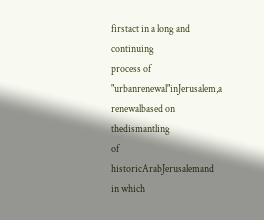firstact in a long and continuing
process of "urbanrenewal"inJerusalem,a renewalbased on thedismantling
of historicArabJerusalemand in which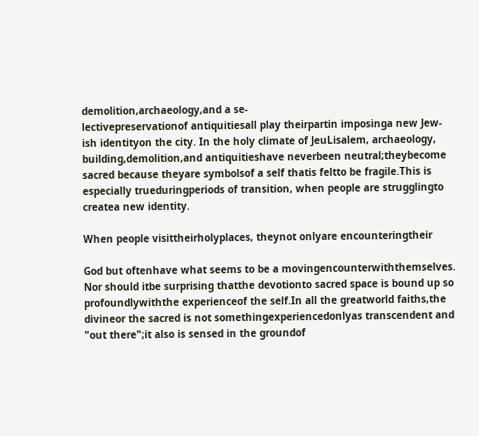demolition,archaeology,and a se-
lectivepreservationof antiquitiesall play theirpartin imposinga new Jew-
ish identityon the city. In the holy climate of JeuLisalem, archaeology,
building,demolition,and antiquitieshave neverbeen neutral;theybecome
sacred because theyare symbolsof a self thatis feltto be fragile.This is
especially trueduringperiods of transition, when people are strugglingto
createa new identity.

When people visittheirholyplaces, theynot onlyare encounteringtheir

God but oftenhave what seems to be a movingencounterwiththemselves.
Nor should itbe surprising thatthe devotionto sacred space is bound up so
profoundlywiththe experienceof the self.In all the greatworld faiths,the
divineor the sacred is not somethingexperiencedonlyas transcendent and
"out there";it also is sensed in the groundof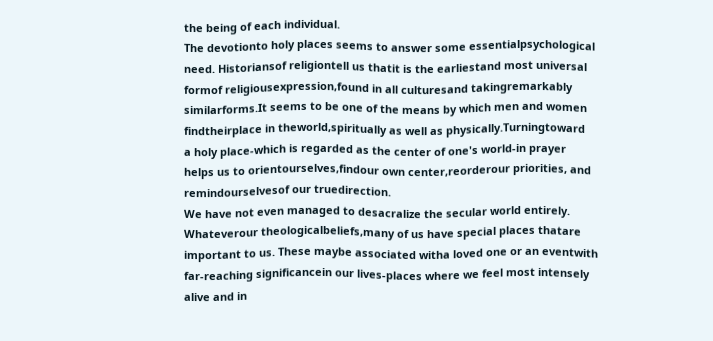the being of each individual.
The devotionto holy places seems to answer some essentialpsychological
need. Historiansof religiontell us thatit is the earliestand most universal
formof religiousexpression,found in all culturesand takingremarkably
similarforms.It seems to be one of the means by which men and women
findtheirplace in theworld,spiritually as well as physically.Turningtoward
a holy place-which is regarded as the center of one's world-in prayer
helps us to orientourselves,findour own center,reorderour priorities, and
remindourselvesof our truedirection.
We have not even managed to desacralize the secular world entirely.
Whateverour theologicalbeliefs,many of us have special places thatare
important to us. These maybe associated witha loved one or an eventwith
far-reaching significancein our lives-places where we feel most intensely
alive and in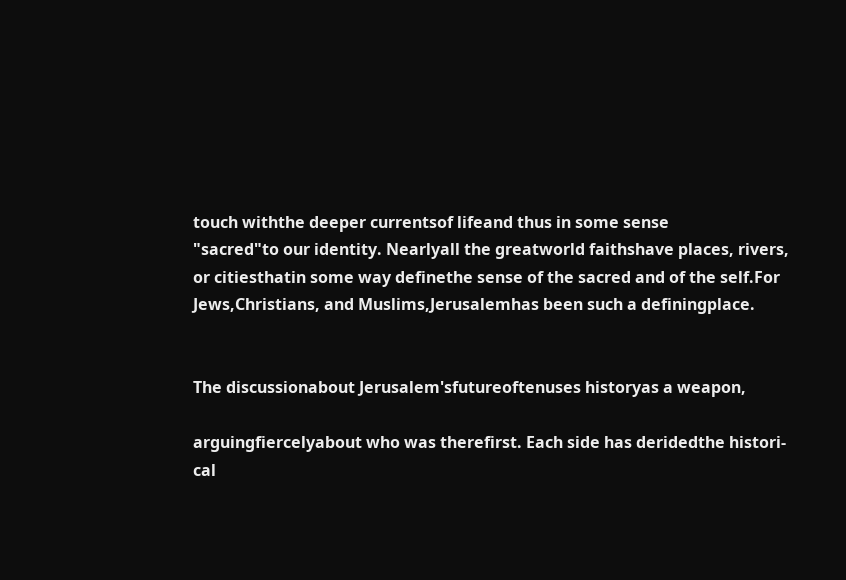touch withthe deeper currentsof lifeand thus in some sense
"sacred"to our identity. Nearlyall the greatworld faithshave places, rivers,
or citiesthatin some way definethe sense of the sacred and of the self.For
Jews,Christians, and Muslims,Jerusalemhas been such a definingplace.


The discussionabout Jerusalem'sfutureoftenuses historyas a weapon,

arguingfiercelyabout who was therefirst. Each side has deridedthe histori-
cal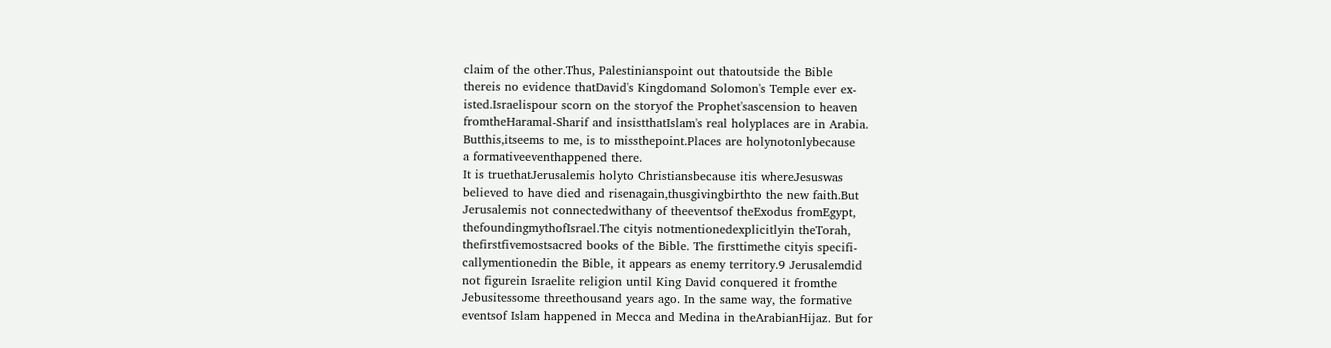claim of the other.Thus, Palestinianspoint out thatoutside the Bible
thereis no evidence thatDavid's Kingdomand Solomon's Temple ever ex-
isted.Israelispour scorn on the storyof the Prophet'sascension to heaven
fromtheHaramal-Sharif and insistthatIslam's real holyplaces are in Arabia.
Butthis,itseems to me, is to missthepoint.Places are holynotonlybecause
a formativeeventhappened there.
It is truethatJerusalemis holyto Christiansbecause itis whereJesuswas
believed to have died and risenagain,thusgivingbirthto the new faith.But
Jerusalemis not connectedwithany of theeventsof theExodus fromEgypt,
thefoundingmythofIsrael.The cityis notmentionedexplicitlyin theTorah,
thefirstfivemostsacred books of the Bible. The firsttimethe cityis specifi-
callymentionedin the Bible, it appears as enemy territory.9 Jerusalemdid
not figurein Israelite religion until King David conquered it fromthe
Jebusitessome threethousand years ago. In the same way, the formative
eventsof Islam happened in Mecca and Medina in theArabianHijaz. But for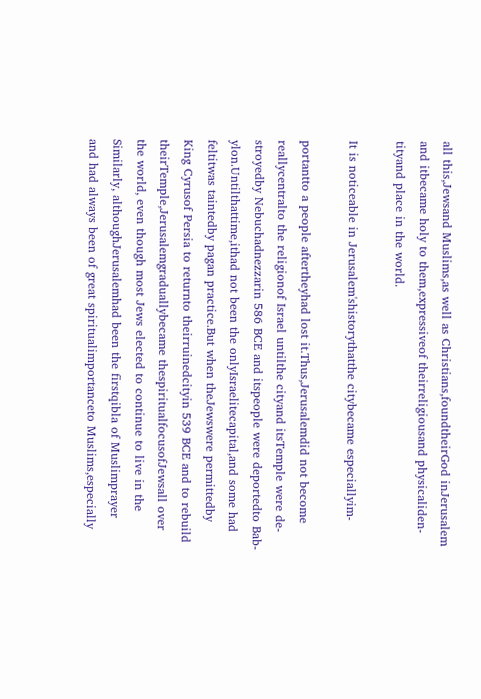all this,Jewsand Muslims,as well as Christians,foundtheirGod inJerusalem
and itbecame holy to them,expressiveof theirreligiousand physicaliden-
tityand place in the world.

It is noticeable in Jerusalem'shistorythatthe citybecame especiallyim-

portantto a people aftertheyhad lost it.Thus,Jerusalemdid not become
reallycentralto the religionof Israel untilthe cityand itsTemple were de-
stroyedby Nebuchadnezzarin 586 BCE and itspeople were deportedto Bab-
ylon.Untilthattime,ithad not been the onlyIsraelitecapital,and some had
feltitwas taintedby pagan practice.But when theJewswere permittedby
King Cyrusof Persia to returnto theirruinedcityin 539 BCE and to rebuild
theirTemple,Jerusalemgraduallybecame thespiritualfocusofJewsall over
the world, even though most Jews elected to continue to live in the
Similarly, althoughJerusalemhad been the firstqibla of Muslimprayer
and had always been of great spiritualimportanceto Muslims,especially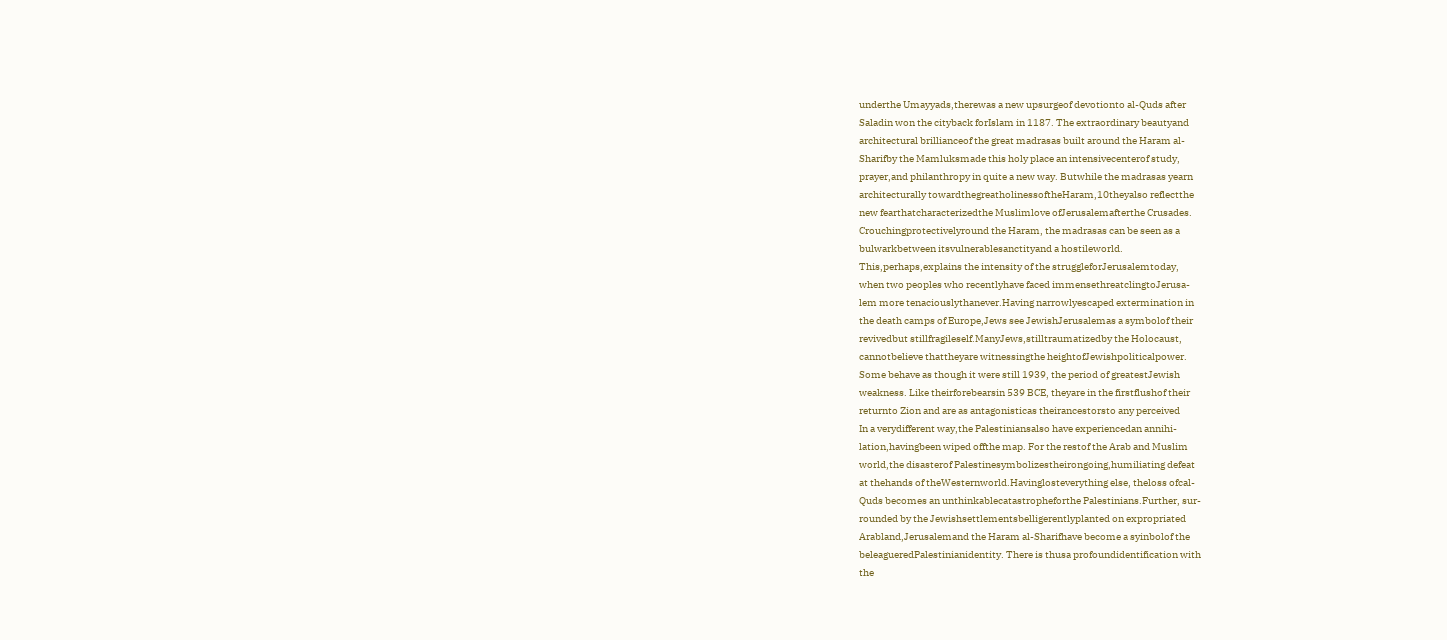underthe Umayyads,therewas a new upsurgeof devotionto al-Quds after
Saladin won the cityback forIslam in 1187. The extraordinary beautyand
architectural brillianceof the great madrasas built around the Haram al-
Sharifby the Mamluksmade this holy place an intensivecenterof study,
prayer,and philanthropy in quite a new way. Butwhile the madrasas yearn
architecturally towardthegreatholinessoftheHaram,10theyalso reflectthe
new fearthatcharacterizedthe Muslimlove ofJerusalemafterthe Crusades.
Crouchingprotectivelyround the Haram, the madrasas can be seen as a
bulwarkbetween itsvulnerablesanctityand a hostileworld.
This,perhaps,explains the intensity of the struggleforJerusalemtoday,
when two peoples who recentlyhave faced immensethreatclingtoJerusa-
lem more tenaciouslythanever.Having narrowlyescaped extermination in
the death camps of Europe,Jews see JewishJerusalemas a symbolof their
revivedbut stillfragileself.ManyJews,stilltraumatizedby the Holocaust,
cannotbelieve thattheyare witnessingthe heightofJewishpoliticalpower.
Some behave as though it were still 1939, the period of greatestJewish
weakness. Like theirforebearsin 539 BCE, theyare in the firstflushof their
returnto Zion and are as antagonisticas theirancestorsto any perceived
In a verydifferent way,the Palestiniansalso have experiencedan annihi-
lation,havingbeen wiped offthe map. For the restof the Arab and Muslim
world,the disasterof Palestinesymbolizestheirongoing,humiliating defeat
at thehands of theWesternworld.Havinglosteverything else, theloss ofcal-
Quds becomes an unthinkablecatastropheforthe Palestinians.Further, sur-
rounded by the Jewishsettlementsbelligerentlyplanted on expropriated
Arabland,Jerusalemand the Haram al-Sharifhave become a syinbolof the
beleagueredPalestinianidentity. There is thusa profoundidentification with
the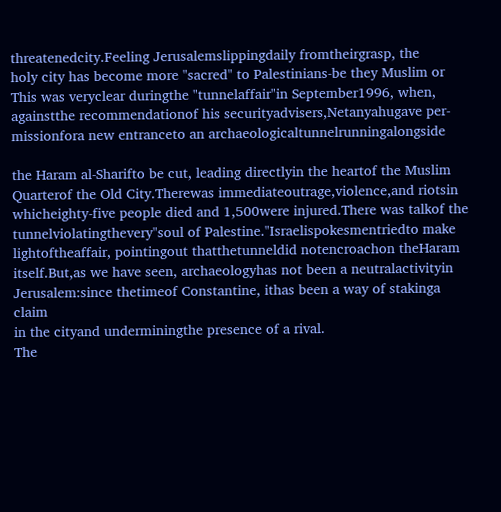threatenedcity.Feeling Jerusalemslippingdaily fromtheirgrasp, the
holy city has become more "sacred" to Palestinians-be they Muslim or
This was veryclear duringthe "tunnelaffair"in September1996, when,
againstthe recommendationof his securityadvisers,Netanyahugave per-
missionfora new entranceto an archaeologicaltunnelrunningalongside

the Haram al-Sharifto be cut, leading directlyin the heartof the Muslim
Quarterof the Old City.Therewas immediateoutrage,violence,and riotsin
whicheighty-five people died and 1,500were injured.There was talkof the
tunnelviolatingthevery"soul of Palestine."Israelispokesmentriedto make
lightoftheaffair, pointingout thatthetunneldid notencroachon theHaram
itself.But,as we have seen, archaeologyhas not been a neutralactivityin
Jerusalem:since thetimeof Constantine, ithas been a way of stakinga claim
in the cityand underminingthe presence of a rival.
The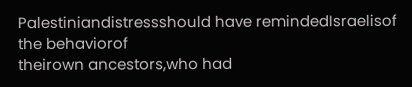Palestiniandistressshould have remindedIsraelisof the behaviorof
theirown ancestors,who had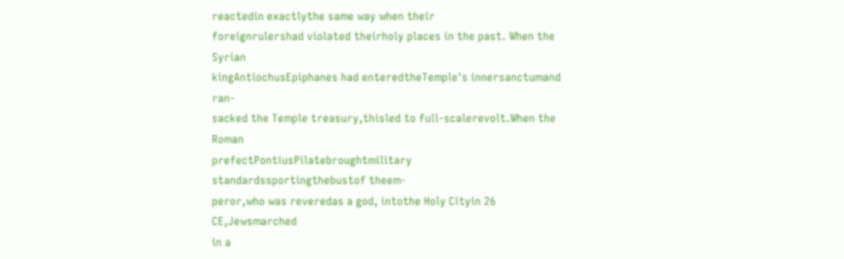reactedin exactlythe same way when their
foreignrulershad violated theirholy places in the past. When the Syrian
kingAntiochusEpiphanes had enteredtheTemple's innersanctumand ran-
sacked the Temple treasury,thisled to full-scalerevolt.When the Roman
prefectPontiusPilatebroughtmilitary standardssportingthebustof theem-
peror,who was reveredas a god, intothe Holy Cityin 26 CE,Jewsmarched
in a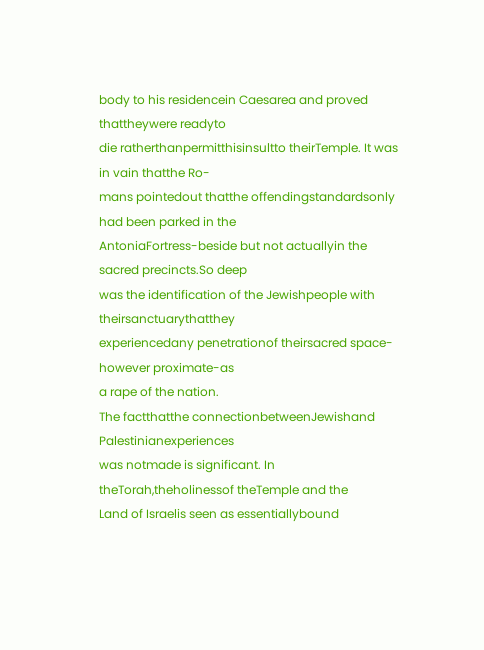body to his residencein Caesarea and proved thattheywere readyto
die ratherthanpermitthisinsultto theirTemple. It was in vain thatthe Ro-
mans pointedout thatthe offendingstandardsonly had been parked in the
AntoniaFortress-beside but not actuallyin the sacred precincts.So deep
was the identification of the Jewishpeople with theirsanctuarythatthey
experiencedany penetrationof theirsacred space-however proximate-as
a rape of the nation.
The factthatthe connectionbetweenJewishand Palestinianexperiences
was notmade is significant. In theTorah,theholinessof theTemple and the
Land of Israelis seen as essentiallybound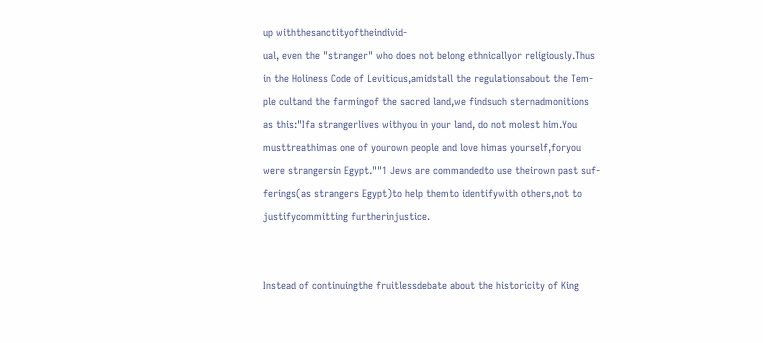up withthesanctityoftheindivid-
ual, even the "stranger" who does not belong ethnicallyor religiously.Thus
in the Holiness Code of Leviticus,amidstall the regulationsabout the Tem-
ple cultand the farmingof the sacred land,we findsuch sternadmonitions
as this:"Ifa strangerlives withyou in your land, do not molest him.You
musttreathimas one of yourown people and love himas yourself,foryou
were strangersin Egypt.""1 Jews are commandedto use theirown past suf-
ferings(as strangers Egypt)to help themto identifywith others,not to
justifycommitting furtherinjustice.


Instead of continuingthe fruitlessdebate about the historicity of King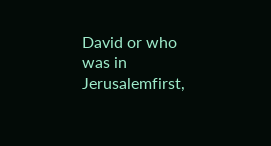David or who was in Jerusalemfirst,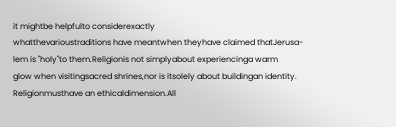it mightbe helpfulto considerexactly
whatthevarioustraditions have meantwhen theyhave claimed thatJerusa-
lem is "holy"to them.Religionis not simplyabout experiencinga warm
glow when visitingsacred shrines,nor is itsolely about buildingan identity.
Religionmusthave an ethicaldimension.All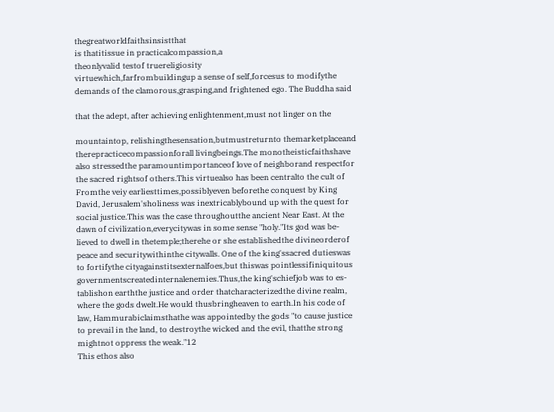thegreatworldfaithsinsistthat
is thatitissue in practicalcompassion,a
theonlyvalid testof truereligiosity
virtuewhich,farfrombuildingup a sense of self,forcesus to modifythe
demands of the clamorous,grasping,and frightened ego. The Buddha said

that the adept, after achieving enlightenment,must not linger on the

mountaintop, relishingthesensation,butmustreturnto themarketplaceand
therepracticecompassionforall livingbeings.The monotheisticfaithshave
also stressedthe paramountimportanceof love of neighborand respectfor
the sacred rightsof others.This virtuealso has been centralto the cult of
Fromthe veiy earliesttimes,possiblyeven beforethe conquest by King
David, Jerusalem'sholiness was inextricablybound up with the quest for
social justice.This was the case throughoutthe ancient Near East. At the
dawn of civilization,everycitywas in some sense "holy."Its god was be-
lieved to dwell in thetemple;therehe or she establishedthe divineorderof
peace and securitywithinthe citywalls. One of the king'ssacred dutieswas
to fortifythe cityagainstitsexternalfoes,but thiswas pointlessifiniquitous
governmentscreatedinternalenemies.Thus,the king'schiefjob was to es-
tablishon earththe justice and order thatcharacterizedthe divine realm,
where the gods dwelt.He would thusbringheaven to earth.In his code of
law, Hammurabiclaimsthathe was appointedby the gods "to cause justice
to prevail in the land, to destroythe wicked and the evil, thatthe strong
mightnot oppress the weak."12
This ethos also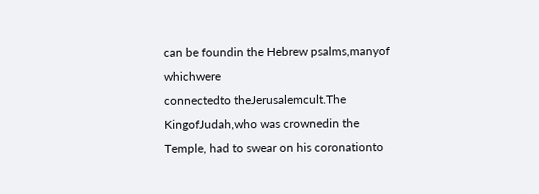can be foundin the Hebrew psalms,manyof whichwere
connectedto theJerusalemcult.The KingofJudah,who was crownedin the
Temple, had to swear on his coronationto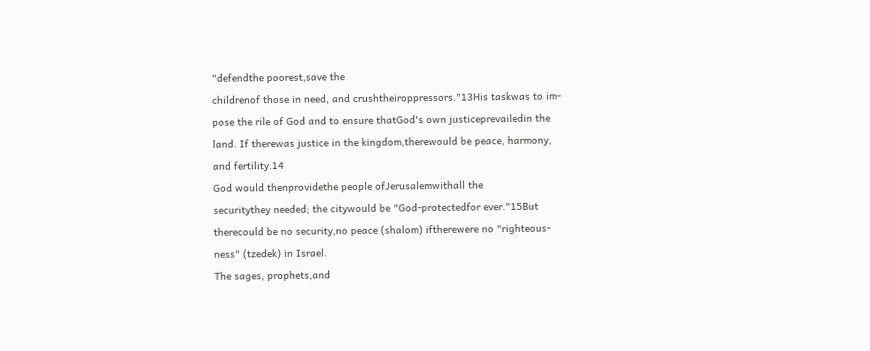"defendthe poorest,save the
childrenof those in need, and crushtheiroppressors."13His taskwas to im-
pose the rile of God and to ensure thatGod's own justiceprevailedin the
land. If therewas justice in the kingdom,therewould be peace, harmony,
and fertility.14
God would thenprovidethe people ofJerusalemwithall the
securitythey needed; the citywould be "God-protectedfor ever."15But
therecould be no security,no peace (shalom) iftherewere no "righteous-
ness" (tzedek) in Israel.
The sages, prophets,and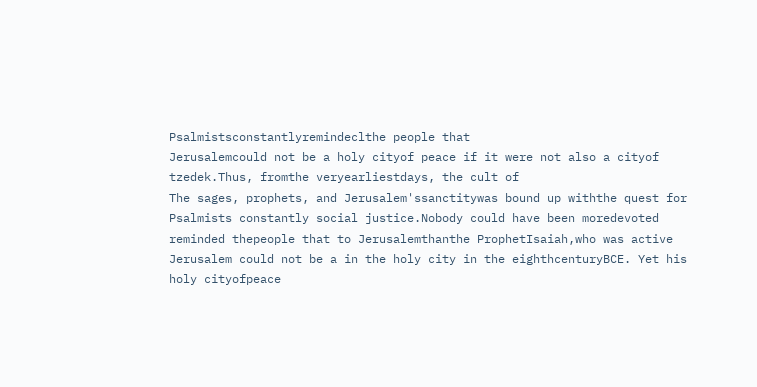Psalmistsconstantlyremindeclthe people that
Jerusalemcould not be a holy cityof peace if it were not also a cityof
tzedek.Thus, fromthe veryearliestdays, the cult of
The sages, prophets, and Jerusalem'ssanctitywas bound up withthe quest for
Psalmists constantly social justice.Nobody could have been moredevoted
reminded thepeople that to Jerusalemthanthe ProphetIsaiah,who was active
Jerusalem could not be a in the holy city in the eighthcenturyBCE. Yet his
holy cityofpeace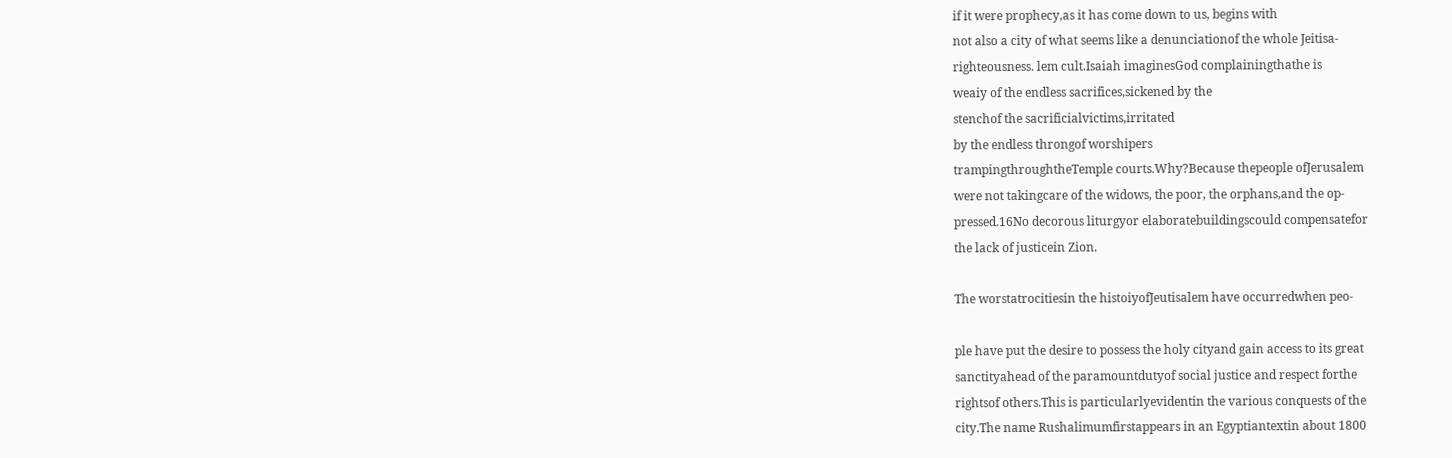if it were prophecy,as it has come down to us, begins with
not also a city of what seems like a denunciationof the whole Jeitisa-
righteousness. lem cult.Isaiah imaginesGod complainingthathe is
weaiy of the endless sacrifices,sickened by the
stenchof the sacrificialvictims,irritated
by the endless throngof worshipers
trampingthroughtheTemple courts.Why?Because thepeople ofJerusalem
were not takingcare of the widows, the poor, the orphans,and the op-
pressed.16No decorous liturgyor elaboratebuildingscould compensatefor
the lack of justicein Zion.

The worstatrocitiesin the histoiyofJeutisalem have occurredwhen peo-

ple have put the desire to possess the holy cityand gain access to its great
sanctityahead of the paramountdutyof social justice and respect forthe
rightsof others.This is particularlyevidentin the various conquests of the
city.The name Rushalimumfirstappears in an Egyptiantextin about 1800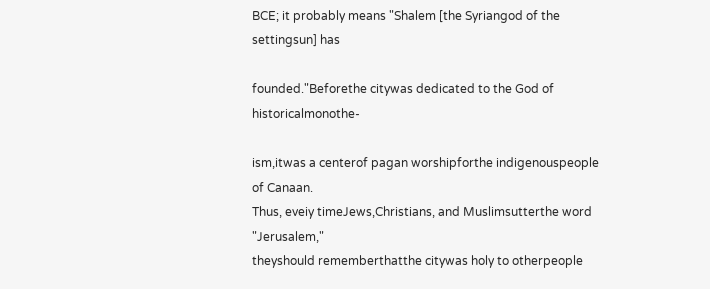BCE; it probably means "Shalem [the Syriangod of the settingsun] has

founded."Beforethe citywas dedicated to the God of historicalmonothe-

ism,itwas a centerof pagan worshipforthe indigenouspeople of Canaan.
Thus, eveiy timeJews,Christians, and Muslimsutterthe word "Jerusalem,"
theyshould rememberthatthe citywas holy to otherpeople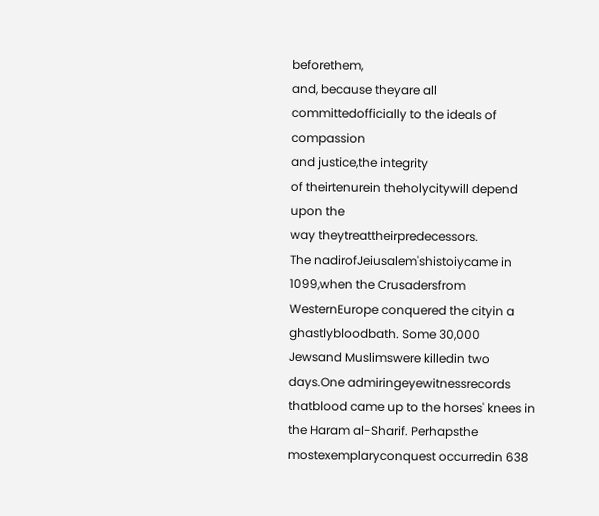beforethem,
and, because theyare all committedofficially to the ideals of compassion
and justice,the integrity
of theirtenurein theholycitywill depend upon the
way theytreattheirpredecessors.
The nadirofJeiusalem'shistoiycame in 1099,when the Crusadersfrom
WesternEurope conquered the cityin a ghastlybloodbath. Some 30,000
Jewsand Muslimswere killedin two days.One admiringeyewitnessrecords
thatblood came up to the horses' knees in the Haram al-Sharif. Perhapsthe
mostexemplaryconquest occurredin 638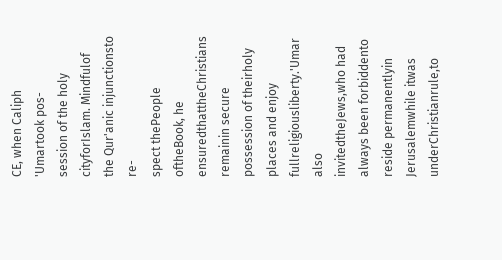CE, when Caliph 'Umartook pos-
session of the holy cityforIslam. Mindfulof the Qur'anic injunctionsto re-
spect thePeople oftheBook, he ensuredthattheChristians remainin secure
possession of theirholy places and enjoy fullreligiousliberty.'Umar also
invitedtheJews,who had always been forbiddento reside permanentlyin
Jerusalemwhile itwas underChristianrule,to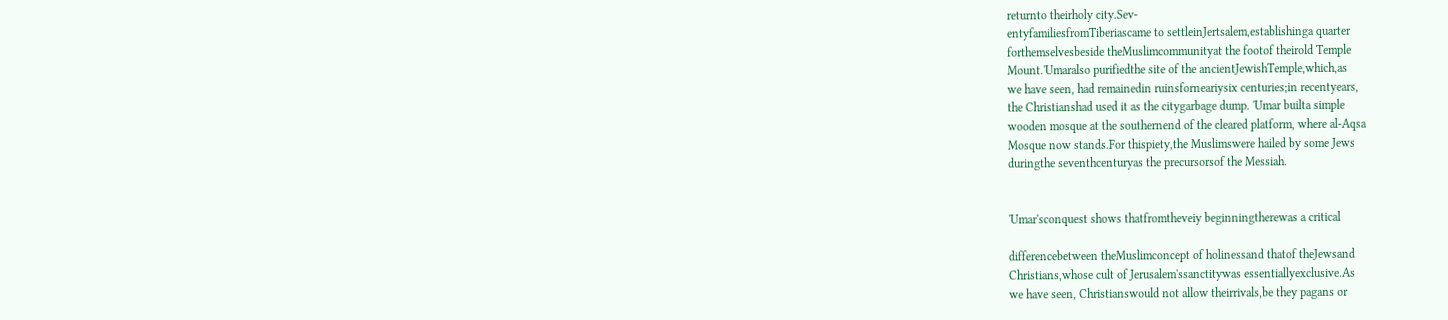returnto theirholy city.Sev-
entyfamiliesfromTiberiascame to settleinJertsalem,establishinga quarter
forthemselvesbeside theMuslimcommunityat the footof theirold Temple
Mount.'Umaralso purifiedthe site of the ancientJewishTemple,which,as
we have seen, had remainedin ruinsforneariysix centuries;in recentyears,
the Christianshad used it as the citygarbage dump. 'Umar builta simple
wooden mosque at the southernend of the cleared platform, where al-Aqsa
Mosque now stands.For thispiety,the Muslimswere hailed by some Jews
duringthe seventhcenturyas the precursorsof the Messiah.


'Umar'sconquest shows thatfromtheveiy beginningtherewas a critical

differencebetween theMuslimconcept of holinessand thatof theJewsand
Christians,whose cult of Jerusalem'ssanctitywas essentiallyexclusive.As
we have seen, Christianswould not allow theirrivals,be they pagans or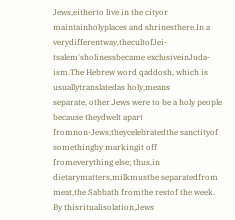Jews,eitherto live in the cityor maintainholyplaces and shrinesthere.In a
verydifferentway,thecultofJei-tsalem'sholinessbecame exclusiveinJuda-
ism.The Hebrew word qaddosh, which is usuallytranslatedas holy,means
separate, other.Jews were to be a holy people because theydwelt apart
fromnon-Jews;theycelebratedthe sanctityof somethingby markingit off
fromeverything else; thus,in dietarymatters,milkmustbe separatedfrom
meat,the Sabbath fromthe restof the week. By thisritualisolation,Jews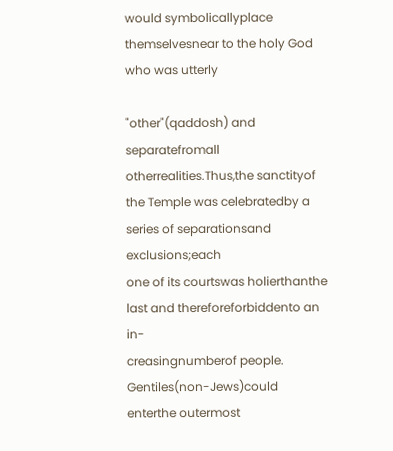would symbolicallyplace themselvesnear to the holy God who was utterly

"other"(qaddosh) and separatefromall otherrealities.Thus,the sanctityof
the Temple was celebratedby a series of separationsand exclusions;each
one of its courtswas holierthanthe last and thereforeforbiddento an in-
creasingnumberof people. Gentiles(non-Jews)could enterthe outermost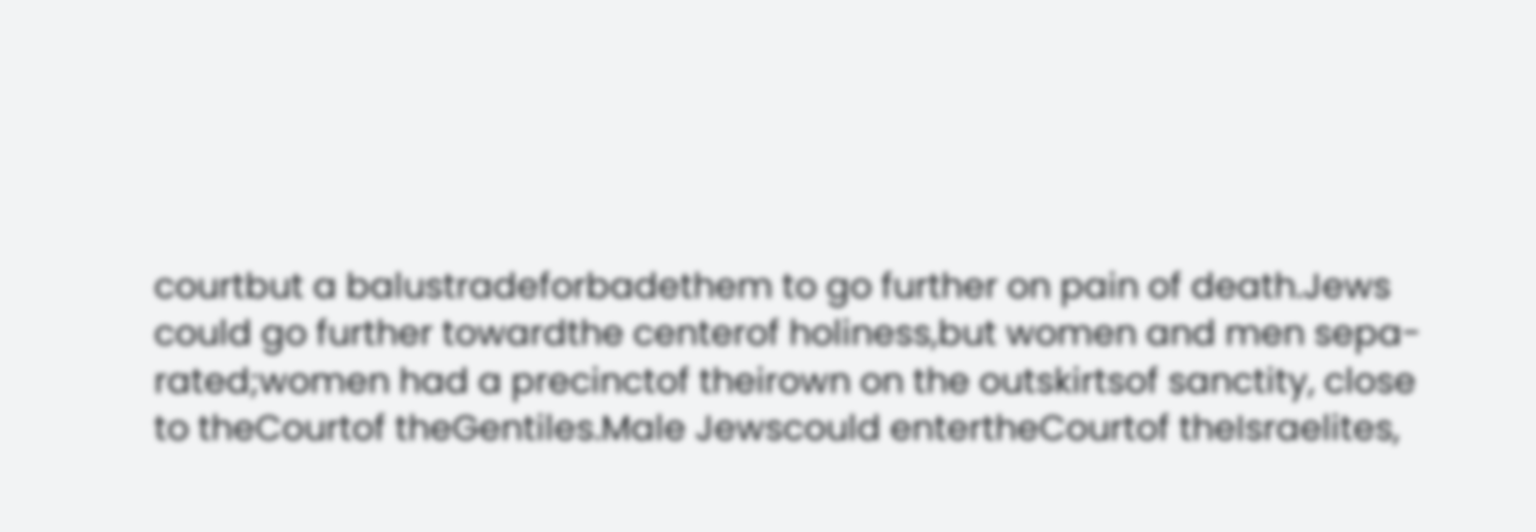courtbut a balustradeforbadethem to go further on pain of death.Jews
could go further towardthe centerof holiness,but women and men sepa-
rated;women had a precinctof theirown on the outskirtsof sanctity, close
to theCourtof theGentiles.Male Jewscould entertheCourtof theIsraelites,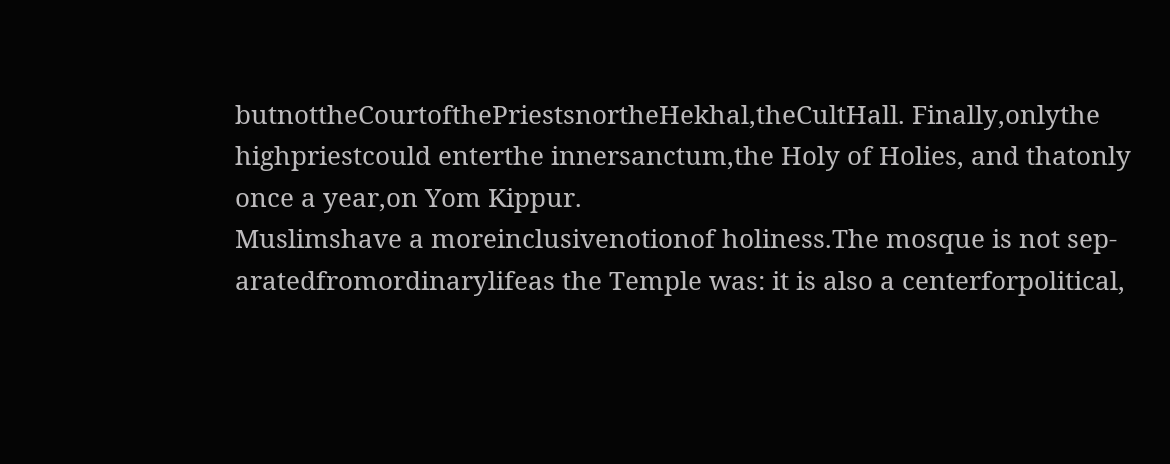butnottheCourtofthePriestsnortheHekhal,theCultHall. Finally,onlythe
highpriestcould enterthe innersanctum,the Holy of Holies, and thatonly
once a year,on Yom Kippur.
Muslimshave a moreinclusivenotionof holiness.The mosque is not sep-
aratedfromordinarylifeas the Temple was: it is also a centerforpolitical,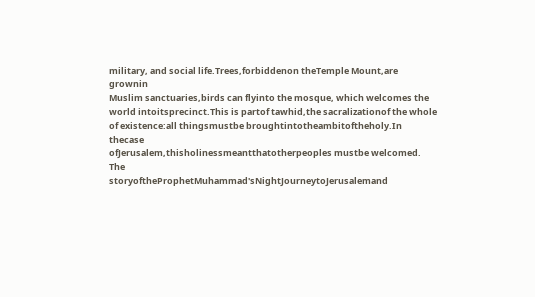military, and social life.Trees,forbiddenon theTemple Mount,are grownin
Muslim sanctuaries,birds can flyinto the mosque, which welcomes the
world intoitsprecinct.This is partof tawhid,the sacralizationof the whole
of existence:all thingsmustbe broughtintotheambitoftheholy.In thecase
ofJerusalem,thisholinessmeantthatotherpeoples mustbe welcomed. The
storyoftheProphetMuhammad'sNightJourneytoJerusalemand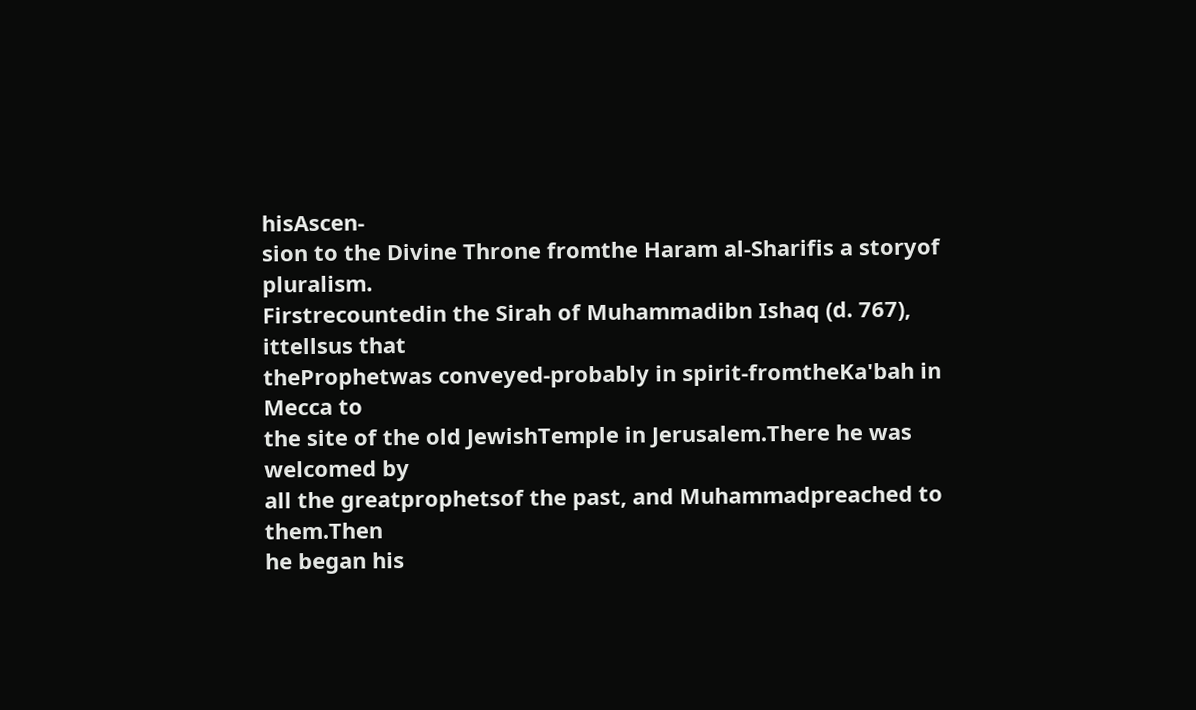hisAscen-
sion to the Divine Throne fromthe Haram al-Sharifis a storyof pluralism.
Firstrecountedin the Sirah of Muhammadibn Ishaq (d. 767), ittellsus that
theProphetwas conveyed-probably in spirit-fromtheKa'bah in Mecca to
the site of the old JewishTemple in Jerusalem.There he was welcomed by
all the greatprophetsof the past, and Muhammadpreached to them.Then
he began his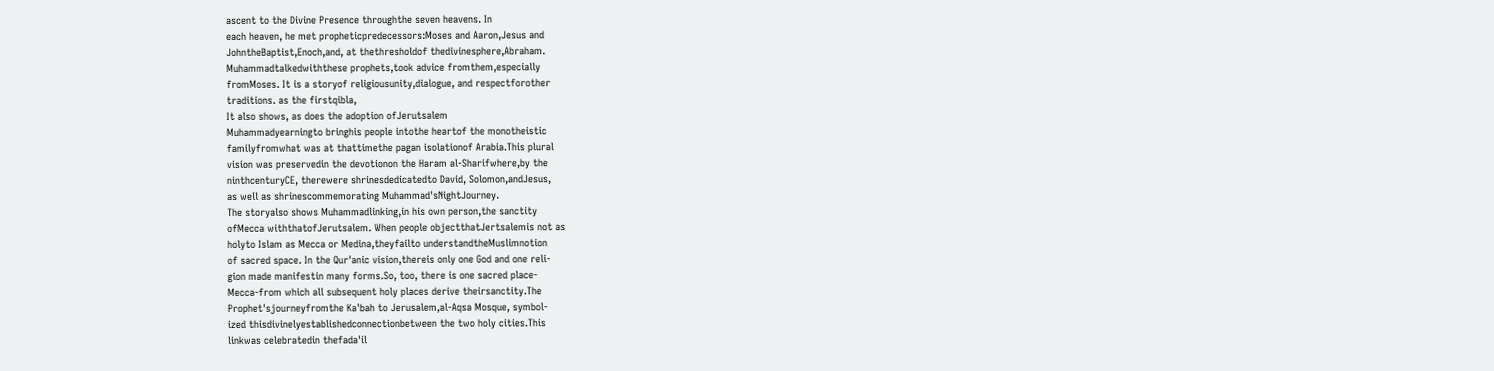ascent to the Divine Presence throughthe seven heavens. In
each heaven, he met propheticpredecessors:Moses and Aaron,Jesus and
JohntheBaptist,Enoch,and, at thethresholdof thedivinesphere,Abraham.
Muhammadtalkedwiththese prophets,took advice fromthem,especially
fromMoses. It is a storyof religiousunity,dialogue, and respectforother
traditions. as the firstqibla,
It also shows, as does the adoption ofJerutsalem
Muhammadyearningto bringhis people intothe heartof the monotheistic
familyfromwhat was at thattimethe pagan isolationof Arabia.This plural
vision was preservedin the devotionon the Haram al-Sharifwhere,by the
ninthcenturyCE, therewere shrinesdedicatedto David, Solomon,andJesus,
as well as shrinescommemorating Muhammad'sNightJourney.
The storyalso shows Muhammadlinking,in his own person,the sanctity
ofMecca withthatofJerutsalem. When people objectthatJertsalemis not as
holyto Islam as Mecca or Medina,theyfailto understandtheMuslimnotion
of sacred space. In the Qur'anic vision,thereis only one God and one reli-
gion made manifestin many forms.So, too, there is one sacred place-
Mecca-from which all subsequent holy places derive theirsanctity.The
Prophet'sjourneyfromthe Ka'bah to Jerusalem,al-Aqsa Mosque, symbol-
ized thisdivinelyestablishedconnectionbetween the two holy cities.This
linkwas celebratedin thefada'il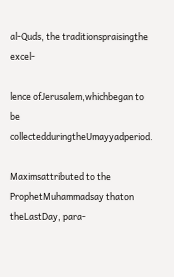al-Quds, the traditionspraisingthe excel-

lence ofJerusalem,whichbegan to be collectedduringtheUmayyadperiod.

Maximsattributed to the ProphetMuhammadsay thaton theLastDay, para-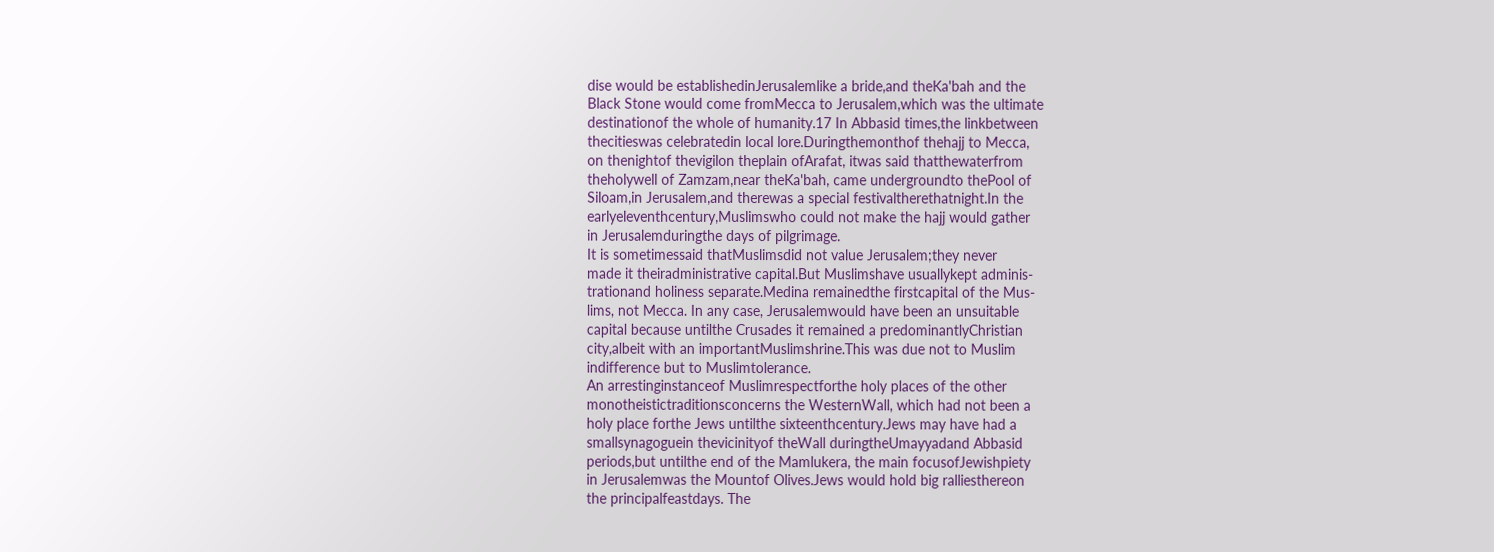dise would be establishedinJerusalemlike a bride,and theKa'bah and the
Black Stone would come fromMecca to Jerusalem,which was the ultimate
destinationof the whole of humanity.17 In Abbasid times,the linkbetween
thecitieswas celebratedin local lore.Duringthemonthof thehajj to Mecca,
on thenightof thevigilon theplain ofArafat, itwas said thatthewaterfrom
theholywell of Zamzam,near theKa'bah, came undergroundto thePool of
Siloam,in Jerusalem,and therewas a special festivaltherethatnight.In the
earlyeleventhcentury,Muslimswho could not make the hajj would gather
in Jerusalemduringthe days of pilgrimage.
It is sometimessaid thatMuslimsdid not value Jerusalem;they never
made it theiradministrative capital.But Muslimshave usuallykept adminis-
trationand holiness separate.Medina remainedthe firstcapital of the Mus-
lims, not Mecca. In any case, Jerusalemwould have been an unsuitable
capital because untilthe Crusades it remained a predominantlyChristian
city,albeit with an importantMuslimshrine.This was due not to Muslim
indifference but to Muslimtolerance.
An arrestinginstanceof Muslimrespectforthe holy places of the other
monotheistictraditionsconcerns the WesternWall, which had not been a
holy place forthe Jews untilthe sixteenthcentury.Jews may have had a
smallsynagoguein thevicinityof theWall duringtheUmayyadand Abbasid
periods,but untilthe end of the Mamlukera, the main focusofJewishpiety
in Jerusalemwas the Mountof Olives.Jews would hold big ralliesthereon
the principalfeastdays. The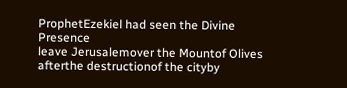ProphetEzekiel had seen the Divine Presence
leave Jerusalemover the Mountof Olives afterthe destructionof the cityby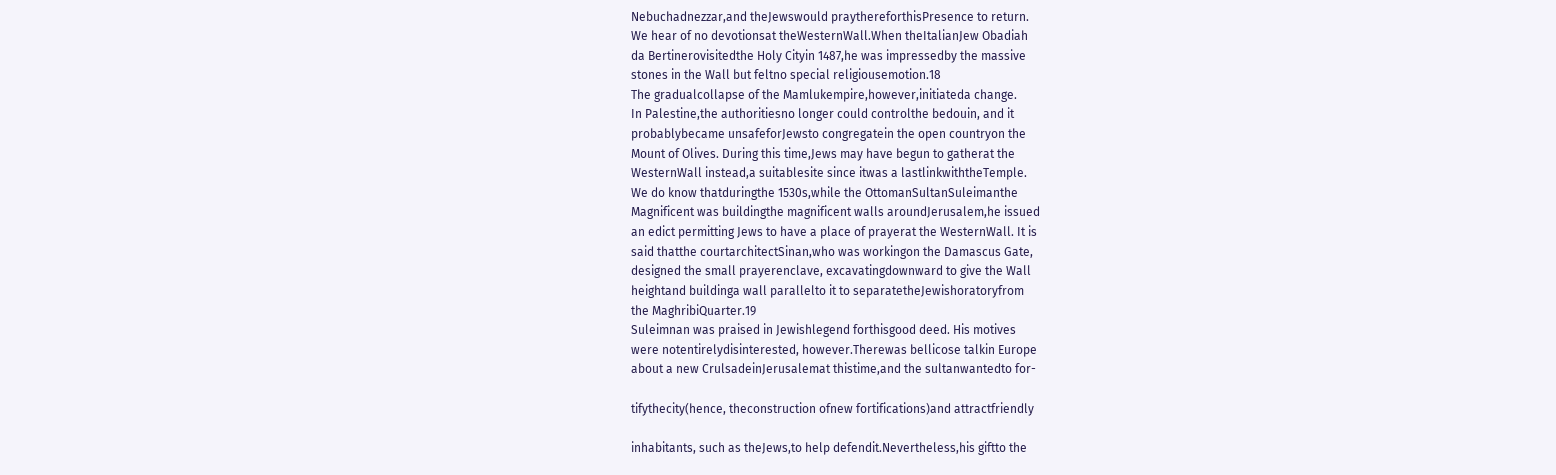Nebuchadnezzar,and theJewswould praythereforthisPresence to return.
We hear of no devotionsat theWesternWall.When theItalianJew Obadiah
da Bertinerovisitedthe Holy Cityin 1487,he was impressedby the massive
stones in the Wall but feltno special religiousemotion.18
The gradualcollapse of the Mamlukempire,however,initiateda change.
In Palestine,the authoritiesno longer could controlthe bedouin, and it
probablybecame unsafeforJewsto congregatein the open countryon the
Mount of Olives. During this time,Jews may have begun to gatherat the
WesternWall instead,a suitablesite since itwas a lastlinkwiththeTemple.
We do know thatduringthe 1530s,while the OttomanSultanSuleimanthe
Magnificent was buildingthe magnificent walls aroundJerusalem,he issued
an edict permitting Jews to have a place of prayerat the WesternWall. It is
said thatthe courtarchitectSinan,who was workingon the Damascus Gate,
designed the small prayerenclave, excavatingdownward to give the Wall
heightand buildinga wall parallelto it to separatetheJewishoratoryfrom
the MaghribiQuarter.19
Suleimnan was praised in Jewishlegend forthisgood deed. His motives
were notentirelydisinterested, however.Therewas bellicose talkin Europe
about a new CrulsadeinJerusalemat thistime,and the sultanwantedto for-

tifythecity(hence, theconstruction ofnew fortifications)and attractfriendly

inhabitants, such as theJews,to help defendit.Nevertheless,his giftto the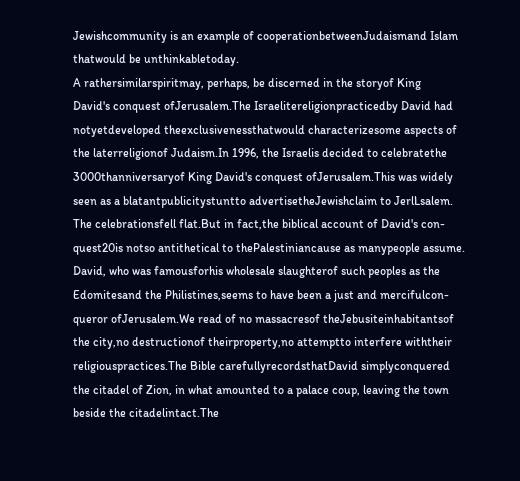Jewishcommunity is an example of cooperationbetweenJudaismand Islam
thatwould be unthinkabletoday.
A rathersimilarspiritmay, perhaps, be discerned in the storyof King
David's conquest ofJerusalem.The Israelitereligionpracticedby David had
notyetdeveloped theexclusivenessthatwould characterizesome aspects of
the laterreligionof Judaism.In 1996, the Israelis decided to celebratethe
3000thanniversaryof King David's conquest ofJerusalem.This was widely
seen as a blatantpublicitystuntto advertisetheJewishclaim to JerlLsalem.
The celebrationsfell flat.But in fact,the biblical account of David's con-
quest20is notso antithetical to thePalestiniancause as manypeople assume.
David, who was famousforhis wholesale slaughterof such peoples as the
Edomitesand the Philistines,seems to have been a just and mercifulcon-
queror ofJerusalem.We read of no massacresof theJebusiteinhabitantsof
the city,no destructionof theirproperty,no attemptto interfere withtheir
religiouspractices.The Bible carefullyrecordsthatDavid simplyconquered
the citadel of Zion, in what amounted to a palace coup, leaving the town
beside the citadelintact.The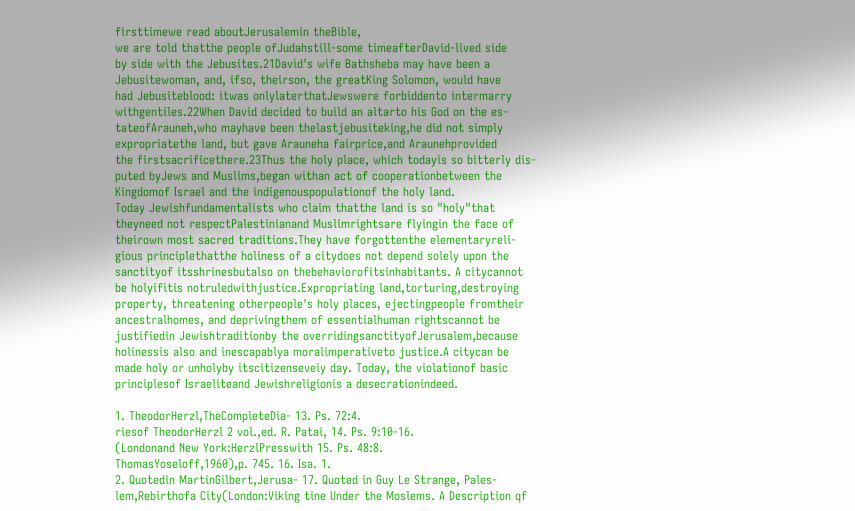firsttimewe read aboutJerusalemin theBible,
we are told thatthe people ofJudahstill-some timeafterDavid-lived side
by side with the Jebusites.21David's wife Bathsheba may have been a
Jebusitewoman, and, ifso, theirson, the greatKing Solomon, would have
had Jebusiteblood: itwas onlylaterthatJewswere forbiddento intermarry
withgentiles.22When David decided to build an altarto his God on the es-
tateofArauneh,who mayhave been thelastjebusiteking,he did not simply
expropriatethe land, but gave Arauneha fairprice,and Araunehprovided
the firstsacrificethere.23Thus the holy place, which todayis so bitterly dis-
puted byJews and Muslims,began withan act of cooperationbetween the
Kingdomof Israel and the indigenouspopulationof the holy land.
Today Jewishfundamentalists who claim thatthe land is so "holy"that
theyneed not respectPalestinianand Muslimrightsare flyingin the face of
theirown most sacred traditions.They have forgottenthe elementaryreli-
gious principlethatthe holiness of a citydoes not depend solely upon the
sanctityof itsshrinesbutalso on thebehaviorofitsinhabitants. A citycannot
be holyifitis notruledwithjustice.Expropriating land,torturing,destroying
property, threatening otherpeople's holy places, ejectingpeople fromtheir
ancestralhomes, and deprivingthem of essentialhuman rightscannot be
justifiedin Jewishtraditionby the overridingsanctityofJerusalem,because
holinessis also and inescapablya moralimperativeto justice.A citycan be
made holy or unholyby itscitizenseveiy day. Today, the violationof basic
principlesof Israeliteand Jewishreligionis a desecrationindeed.

1. TheodorHerzl,TheCompleteDia- 13. Ps. 72:4.
riesof TheodorHerzl 2 vol.,ed. R. Patai, 14. Ps. 9:10-16.
(Londonand New York:HerzlPresswith 15. Ps. 48:8.
ThomasYoseloff,1960),p. 745. 16. Isa. 1.
2. Quotedin MartinGilbert,Jerusa- 17. Quoted in Guy Le Strange, Pales-
lem,Rebirthofa City(London:Viking tine Under the Moslems. A Description qf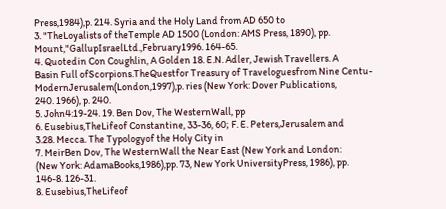Press,1984),p. 214. Syria and the Holy Land from AD 650 to
3. "TheLoyalists of theTemple AD 1500 (London: AMS Press, 1890), pp.
Mount,"GallupIsraelLtd.,February1996. 164-65.
4. Quotedin Con Coughlin, A Golden 18. E.N. Adler, Jewish Travellers. A
Basin Full ofScorpions.TheQuestfor Treasury of Traveloguesfrom Nine Centu-
ModernJerusalem(London,1997),p. ries (New York: Dover Publications,
240. 1966), p. 240.
5. John4:19-24. 19. Ben Dov, The WesternWall, pp
6. Eusebius,TheLifeof Constantine, 33-36, 60; F. E. Peters,Jerusalem and
3.28. Mecca. The Typologyof the Holy City in
7. MeirBen Dov, The WesternWall the Near East (New York and London:
(New York: AdamaBooks,1986),pp. 73, New York UniversityPress, 1986), pp.
146-8. 126-31.
8. Eusebius,TheLifeof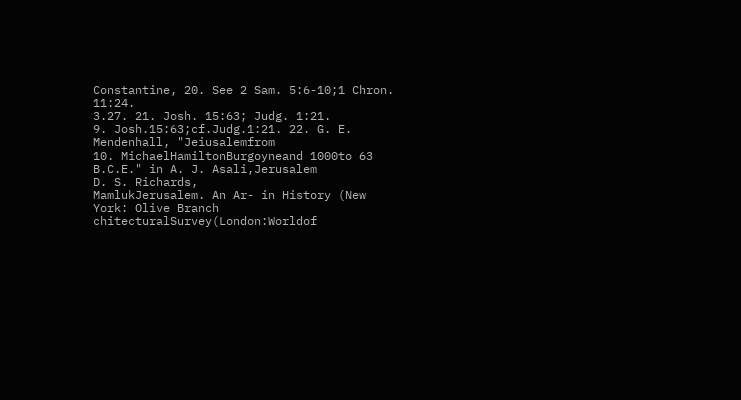Constantine, 20. See 2 Sam. 5:6-10;1 Chron. 11:24.
3.27. 21. Josh. 15:63; Judg. 1:21.
9. Josh.15:63;cf.Judg.1:21. 22. G. E. Mendenhall, "Jeiusalemfrom
10. MichaelHamiltonBurgoyneand 1000to 63 B.C.E." in A. J. Asali,Jerusalem
D. S. Richards,
MamlukJerusalem. An Ar- in History (New York: Olive Branch
chitecturalSurvey(London:Worldof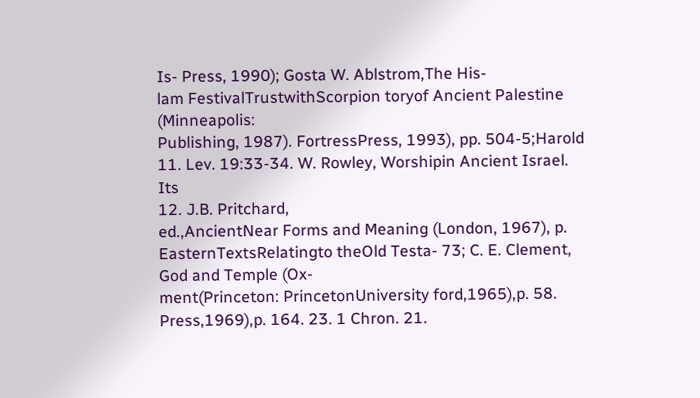Is- Press, 1990); Gosta W. Ablstrom,The His-
lam FestivalTrustwithScorpion toryof Ancient Palestine (Minneapolis:
Publishing, 1987). FortressPress, 1993), pp. 504-5;Harold
11. Lev. 19:33-34. W. Rowley, Worshipin Ancient Israel. Its
12. J.B. Pritchard,
ed.,AncientNear Forms and Meaning (London, 1967), p.
EasternTextsRelatingto theOld Testa- 73; C. E. Clement, God and Temple (Ox-
ment(Princeton: PrincetonUniversity ford,1965),p. 58.
Press,1969),p. 164. 23. 1 Chron. 21.